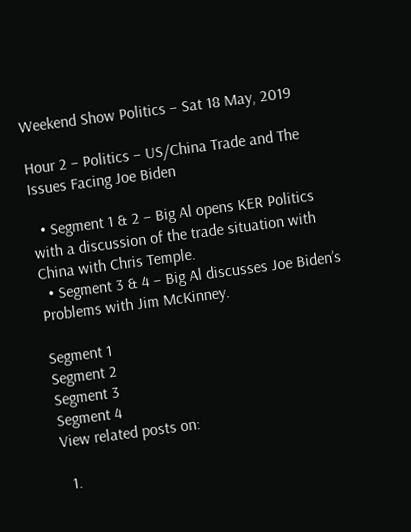Weekend Show Politics – Sat 18 May, 2019

Hour 2 – Politics – US/China Trade and The Issues Facing Joe Biden

  • Segment 1 & 2 – Big Al opens KER Politics with a discussion of the trade situation with China with Chris Temple.
  • Segment 3 & 4 – Big Al discusses Joe Biden’s Problems with Jim McKinney.

Segment 1
Segment 2
Segment 3
Segment 4
View related posts on:

  1.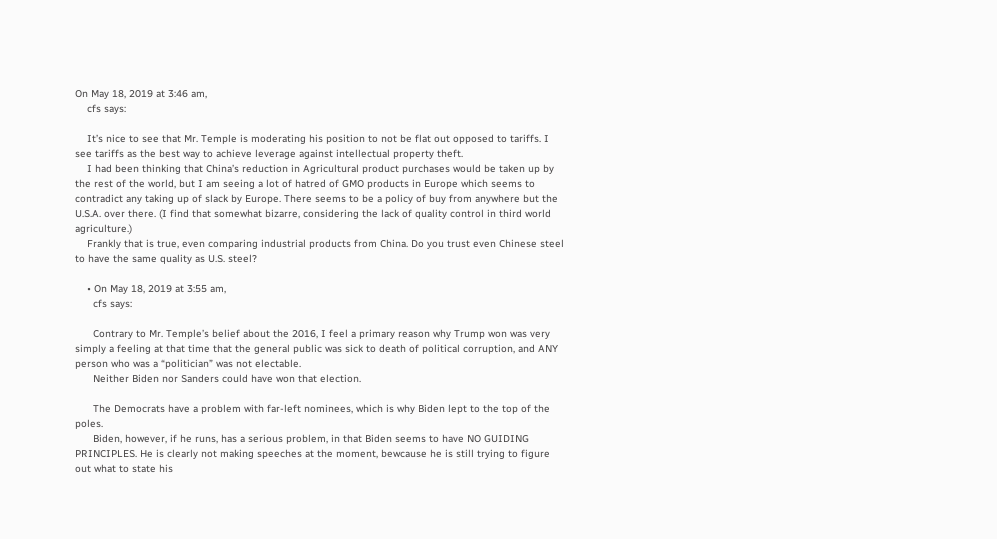On May 18, 2019 at 3:46 am,
    cfs says:

    It’s nice to see that Mr. Temple is moderating his position to not be flat out opposed to tariffs. I see tariffs as the best way to achieve leverage against intellectual property theft.
    I had been thinking that China’s reduction in Agricultural product purchases would be taken up by the rest of the world, but I am seeing a lot of hatred of GMO products in Europe which seems to contradict any taking up of slack by Europe. There seems to be a policy of buy from anywhere but the U.S.A. over there. (I find that somewhat bizarre, considering the lack of quality control in third world agriculture.)
    Frankly that is true, even comparing industrial products from China. Do you trust even Chinese steel to have the same quality as U.S. steel?

    • On May 18, 2019 at 3:55 am,
      cfs says:

      Contrary to Mr. Temple’s belief about the 2016, I feel a primary reason why Trump won was very simply a feeling at that time that the general public was sick to death of political corruption, and ANY person who was a “politician” was not electable.
      Neither Biden nor Sanders could have won that election.

      The Democrats have a problem with far-left nominees, which is why Biden lept to the top of the poles.
      Biden, however, if he runs, has a serious problem, in that Biden seems to have NO GUIDING PRINCIPLES. He is clearly not making speeches at the moment, bewcause he is still trying to figure out what to state his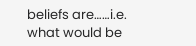beliefs are……i.e. what would be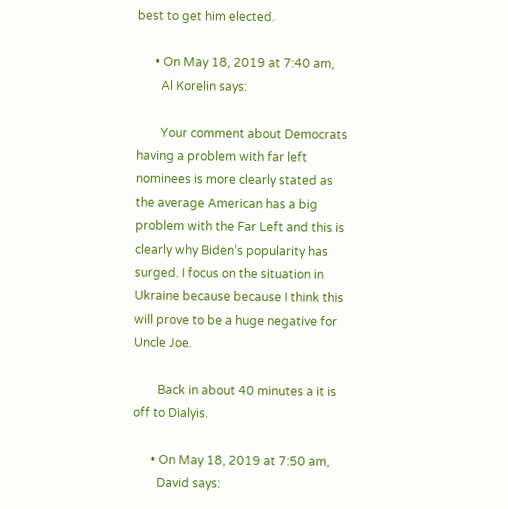best to get him elected.

      • On May 18, 2019 at 7:40 am,
        Al Korelin says:

        Your comment about Democrats having a problem with far left nominees is more clearly stated as the average American has a big problem with the Far Left and this is clearly why Biden’s popularity has surged. I focus on the situation in Ukraine because because I think this will prove to be a huge negative for Uncle Joe.

        Back in about 40 minutes a it is off to Dialyis.

      • On May 18, 2019 at 7:50 am,
        David says: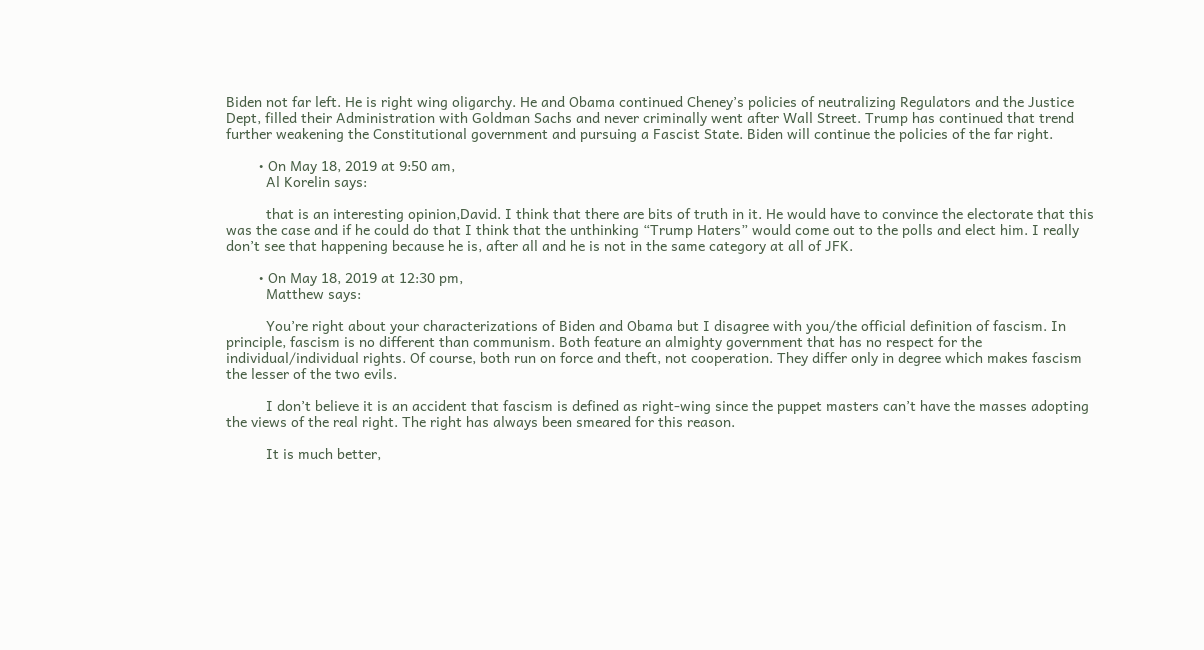Biden not far left. He is right wing oligarchy. He and Obama continued Cheney’s policies of neutralizing Regulators and the Justice Dept, filled their Administration with Goldman Sachs and never criminally went after Wall Street. Trump has continued that trend further weakening the Constitutional government and pursuing a Fascist State. Biden will continue the policies of the far right.

        • On May 18, 2019 at 9:50 am,
          Al Korelin says:

          that is an interesting opinion,David. I think that there are bits of truth in it. He would have to convince the electorate that this was the case and if he could do that I think that the unthinking “Trump Haters” would come out to the polls and elect him. I really don’t see that happening because he is, after all and he is not in the same category at all of JFK.

        • On May 18, 2019 at 12:30 pm,
          Matthew says:

          You’re right about your characterizations of Biden and Obama but I disagree with you/the official definition of fascism. In principle, fascism is no different than communism. Both feature an almighty government that has no respect for the individual/individual rights. Of course, both run on force and theft, not cooperation. They differ only in degree which makes fascism the lesser of the two evils.

          I don’t believe it is an accident that fascism is defined as right-wing since the puppet masters can’t have the masses adopting the views of the real right. The right has always been smeared for this reason.

          It is much better,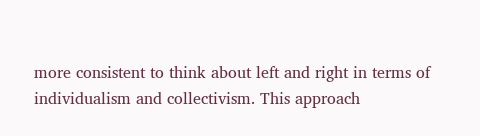more consistent to think about left and right in terms of individualism and collectivism. This approach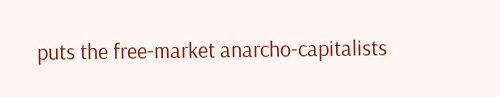puts the free-market anarcho-capitalists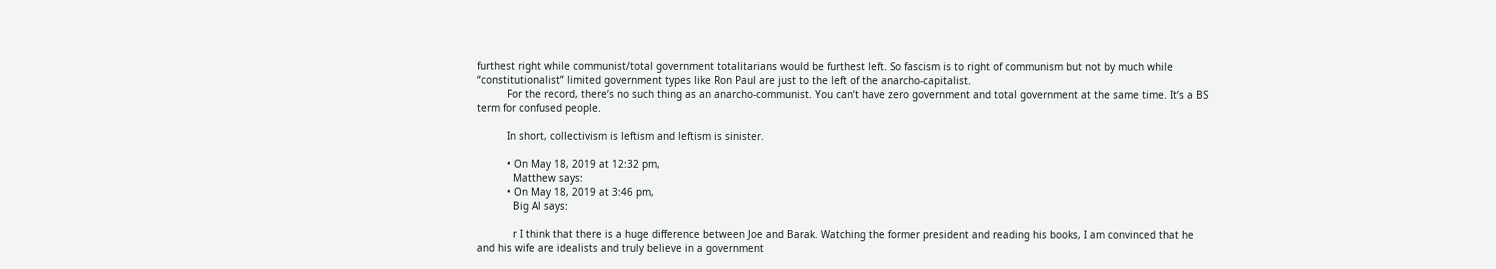furthest right while communist/total government totalitarians would be furthest left. So fascism is to right of communism but not by much while “constitutionalist” limited government types like Ron Paul are just to the left of the anarcho-capitalist.
          For the record, there’s no such thing as an anarcho-communist. You can’t have zero government and total government at the same time. It’s a BS term for confused people.

          In short, collectivism is leftism and leftism is sinister.

          • On May 18, 2019 at 12:32 pm,
            Matthew says:
          • On May 18, 2019 at 3:46 pm,
            Big Al says:

            r I think that there is a huge difference between Joe and Barak. Watching the former president and reading his books, I am convinced that he and his wife are idealists and truly believe in a government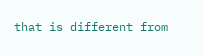that is different from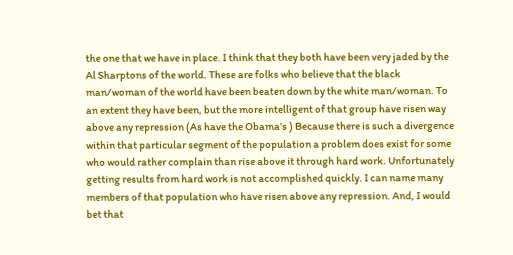the one that we have in place. I think that they both have been very jaded by the Al Sharptons of the world. These are folks who believe that the black man/woman of the world have been beaten down by the white man/woman. To an extent they have been, but the more intelligent of that group have risen way above any repression (As have the Obama’s ) Because there is such a divergence within that particular segment of the population a problem does exist for some who would rather complain than rise above it through hard work. Unfortunately getting results from hard work is not accomplished quickly. I can name many members of that population who have risen above any repression. And, I would bet that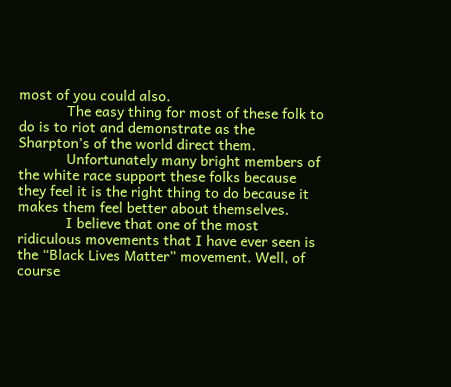most of you could also.
            The easy thing for most of these folk to do is to riot and demonstrate as the Sharpton’s of the world direct them.
            Unfortunately many bright members of the white race support these folks because they feel it is the right thing to do because it makes them feel better about themselves.
            I believe that one of the most ridiculous movements that I have ever seen is the “Black Lives Matter” movement. Well, of course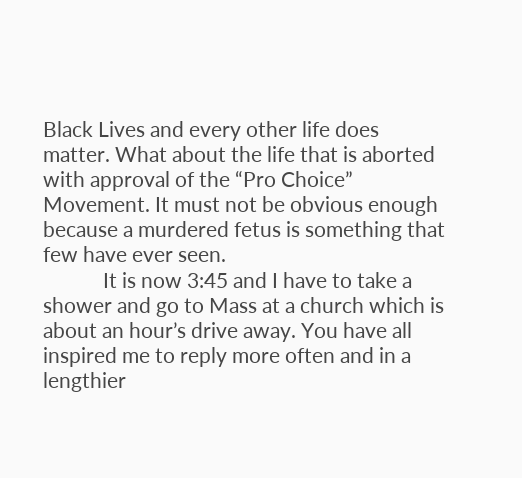Black Lives and every other life does matter. What about the life that is aborted with approval of the “Pro Choice” Movement. It must not be obvious enough because a murdered fetus is something that few have ever seen.
            It is now 3:45 and I have to take a shower and go to Mass at a church which is about an hour’s drive away. You have all inspired me to reply more often and in a lengthier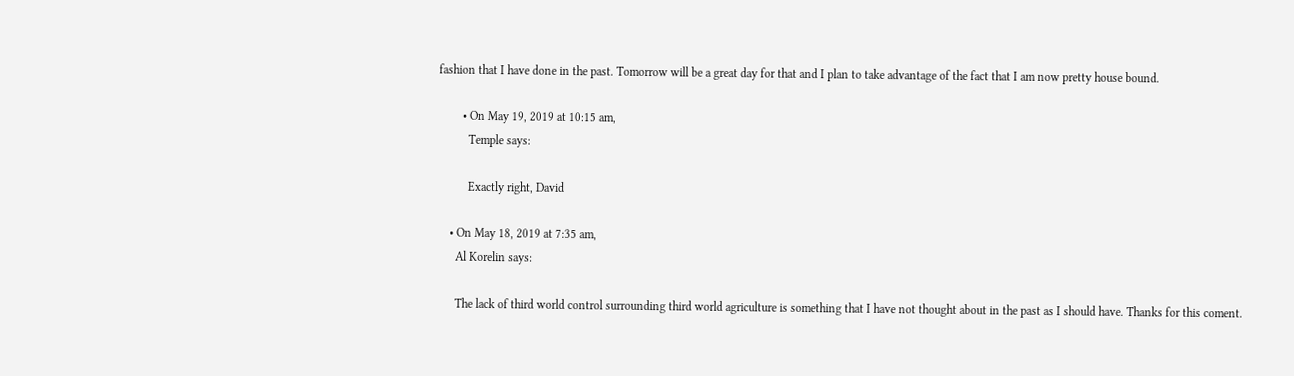fashion that I have done in the past. Tomorrow will be a great day for that and I plan to take advantage of the fact that I am now pretty house bound.

        • On May 19, 2019 at 10:15 am,
          Temple says:

          Exactly right, David

    • On May 18, 2019 at 7:35 am,
      Al Korelin says:

      The lack of third world control surrounding third world agriculture is something that I have not thought about in the past as I should have. Thanks for this coment.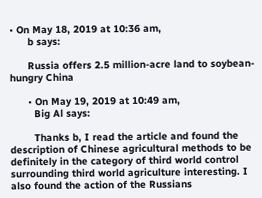• On May 18, 2019 at 10:36 am,
      b says:

      Russia offers 2.5 million-acre land to soybean-hungry China

      • On May 19, 2019 at 10:49 am,
        Big Al says:

        Thanks b, I read the article and found the description of Chinese agricultural methods to be definitely in the category of third world control surrounding third world agriculture interesting. I also found the action of the Russians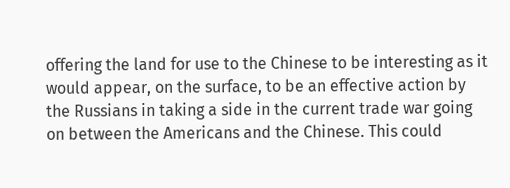offering the land for use to the Chinese to be interesting as it would appear, on the surface, to be an effective action by the Russians in taking a side in the current trade war going on between the Americans and the Chinese. This could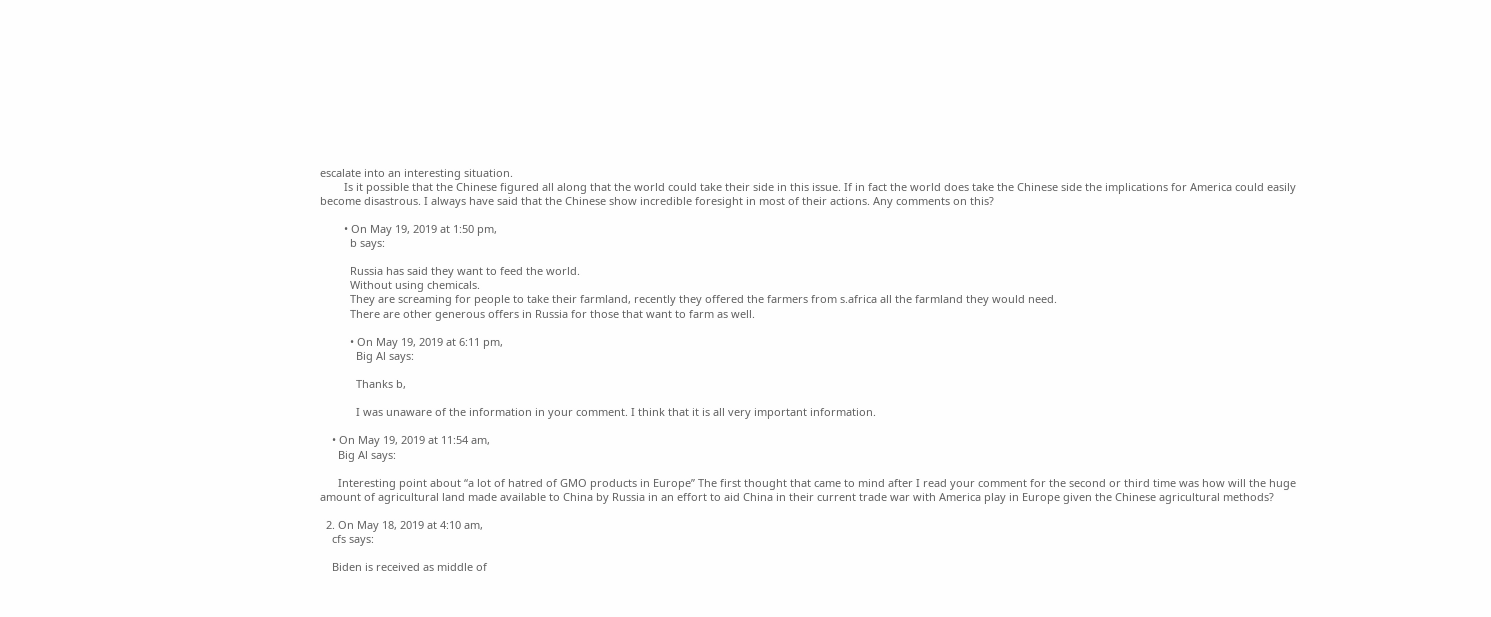escalate into an interesting situation.
        Is it possible that the Chinese figured all along that the world could take their side in this issue. If in fact the world does take the Chinese side the implications for America could easily become disastrous. I always have said that the Chinese show incredible foresight in most of their actions. Any comments on this?

        • On May 19, 2019 at 1:50 pm,
          b says:

          Russia has said they want to feed the world.
          Without using chemicals.
          They are screaming for people to take their farmland, recently they offered the farmers from s.africa all the farmland they would need.
          There are other generous offers in Russia for those that want to farm as well.

          • On May 19, 2019 at 6:11 pm,
            Big Al says:

            Thanks b,

            I was unaware of the information in your comment. I think that it is all very important information.

    • On May 19, 2019 at 11:54 am,
      Big Al says:

      Interesting point about “a lot of hatred of GMO products in Europe” The first thought that came to mind after I read your comment for the second or third time was how will the huge amount of agricultural land made available to China by Russia in an effort to aid China in their current trade war with America play in Europe given the Chinese agricultural methods?

  2. On May 18, 2019 at 4:10 am,
    cfs says:

    Biden is received as middle of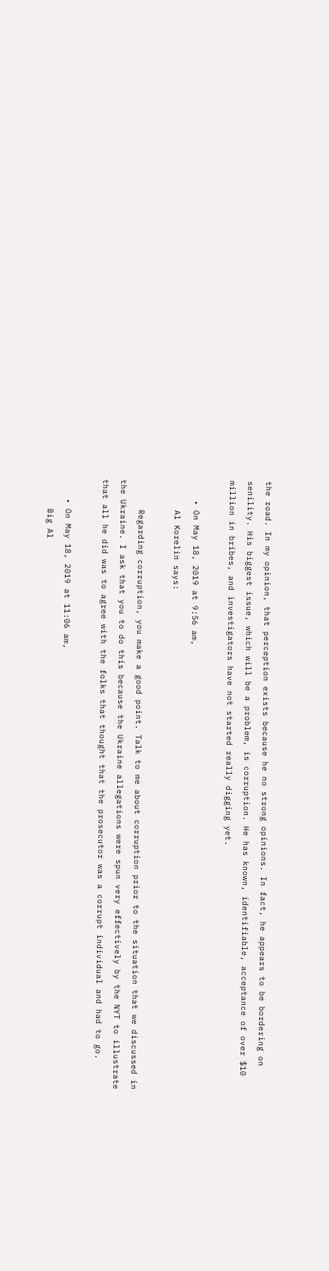the road. In my opinion, that perception exists because he no strong opinions. In fact, he appears to be bordering on senility. His biggest issue, which will be a problem, is corruption. He has known, identifiable, acceptance of over $10 million in bribes, and investigators have not started really digging yet.

    • On May 18, 2019 at 9:56 am,
      Al Korelin says:

      Regarding corruption, you make a good point. Talk to me about corruption prior to the situation that we discussed in the Ukraine. I ask that you to do this because the Ukraine allegations were spun very effectively by the NYT to illustrate that all he did was to agree with the folks that thought that the prosecutor was a corrupt individual and had to go.

    • On May 18, 2019 at 11:06 am,
      Big Al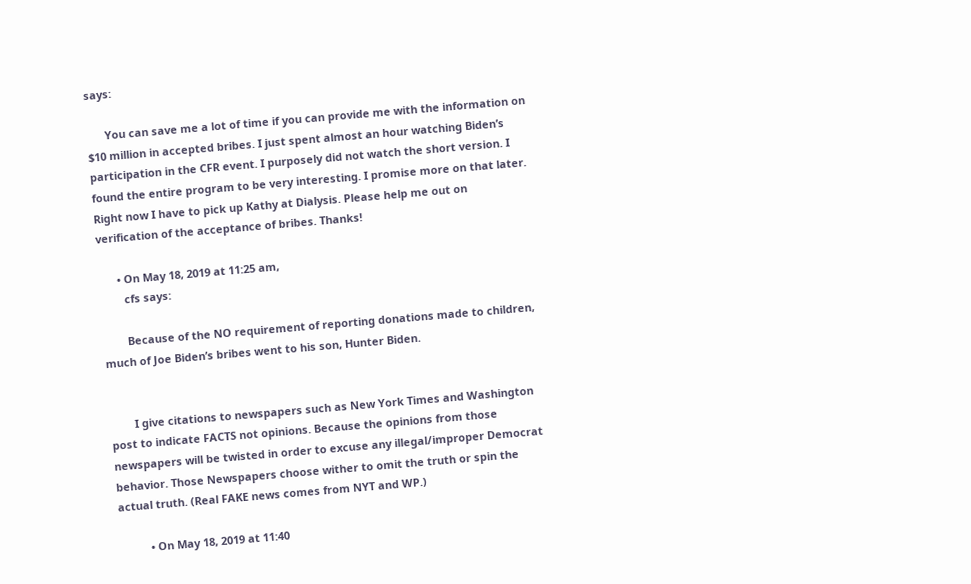says:

      You can save me a lot of time if you can provide me with the information on $10 million in accepted bribes. I just spent almost an hour watching Biden’s participation in the CFR event. I purposely did not watch the short version. I found the entire program to be very interesting. I promise more on that later. Right now I have to pick up Kathy at Dialysis. Please help me out on verification of the acceptance of bribes. Thanks!

      • On May 18, 2019 at 11:25 am,
        cfs says:

        Because of the NO requirement of reporting donations made to children, much of Joe Biden’s bribes went to his son, Hunter Biden.


        I give citations to newspapers such as New York Times and Washington post to indicate FACTS not opinions. Because the opinions from those newspapers will be twisted in order to excuse any illegal/improper Democrat behavior. Those Newspapers choose wither to omit the truth or spin the actual truth. (Real FAKE news comes from NYT and WP.)

          • On May 18, 2019 at 11:40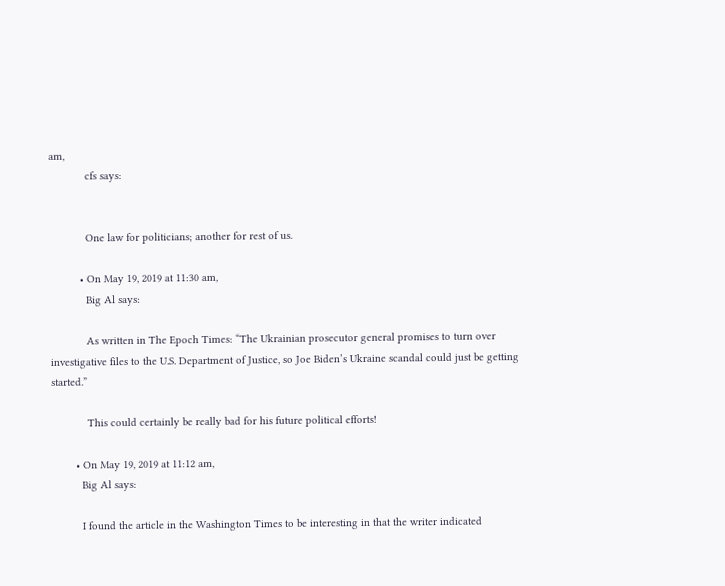am,
            cfs says:


            One law for politicians; another for rest of us.

          • On May 19, 2019 at 11:30 am,
            Big Al says:

            As written in The Epoch Times: “The Ukrainian prosecutor general promises to turn over investigative files to the U.S. Department of Justice, so Joe Biden’s Ukraine scandal could just be getting started.”

            This could certainly be really bad for his future political efforts!

        • On May 19, 2019 at 11:12 am,
          Big Al says:

          I found the article in the Washington Times to be interesting in that the writer indicated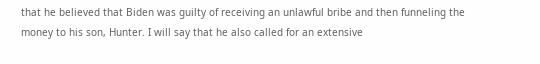that he believed that Biden was guilty of receiving an unlawful bribe and then funneling the money to his son, Hunter. I will say that he also called for an extensive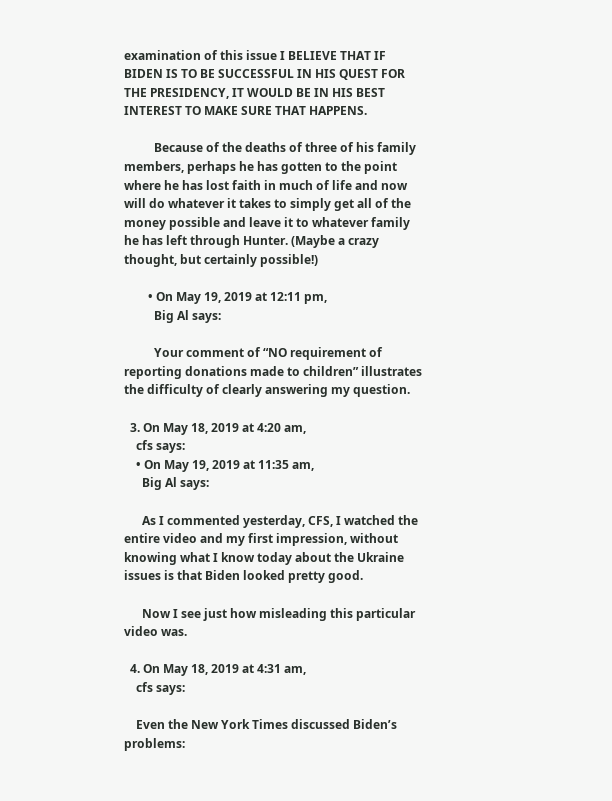examination of this issue I BELIEVE THAT IF BIDEN IS TO BE SUCCESSFUL IN HIS QUEST FOR THE PRESIDENCY, IT WOULD BE IN HIS BEST INTEREST TO MAKE SURE THAT HAPPENS.

          Because of the deaths of three of his family members, perhaps he has gotten to the point where he has lost faith in much of life and now will do whatever it takes to simply get all of the money possible and leave it to whatever family he has left through Hunter. (Maybe a crazy thought, but certainly possible!)

        • On May 19, 2019 at 12:11 pm,
          Big Al says:

          Your comment of “NO requirement of reporting donations made to children” illustrates the difficulty of clearly answering my question.

  3. On May 18, 2019 at 4:20 am,
    cfs says:
    • On May 19, 2019 at 11:35 am,
      Big Al says:

      As I commented yesterday, CFS, I watched the entire video and my first impression, without knowing what I know today about the Ukraine issues is that Biden looked pretty good.

      Now I see just how misleading this particular video was.

  4. On May 18, 2019 at 4:31 am,
    cfs says:

    Even the New York Times discussed Biden’s problems: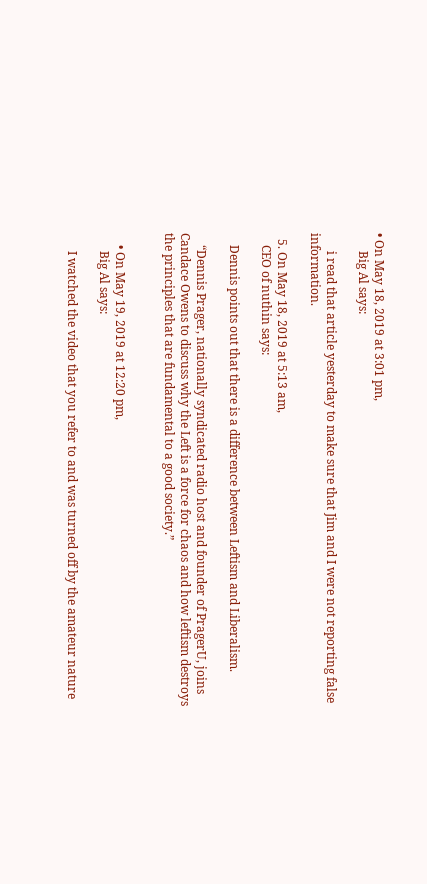• On May 18, 2019 at 3:01 pm,
      Big Al says:

      i read that article yesterday to make sure that Jim and I were not reporting false information.

  5. On May 18, 2019 at 5:13 am,
    CEO of nuthin says:

    Dennis points out that there is a difference between Leftism and Liberalism.

    “Dennis Prager, nationally syndicated radio host and founder of PragerU, joins Candace Owens to discuss why the Left is a force for chaos and how leftism destroys the principles that are fundamental to a good society.”


    • On May 19, 2019 at 12:20 pm,
      Big Al says:

      I watched the video that you refer to and was turned off by the amateur nature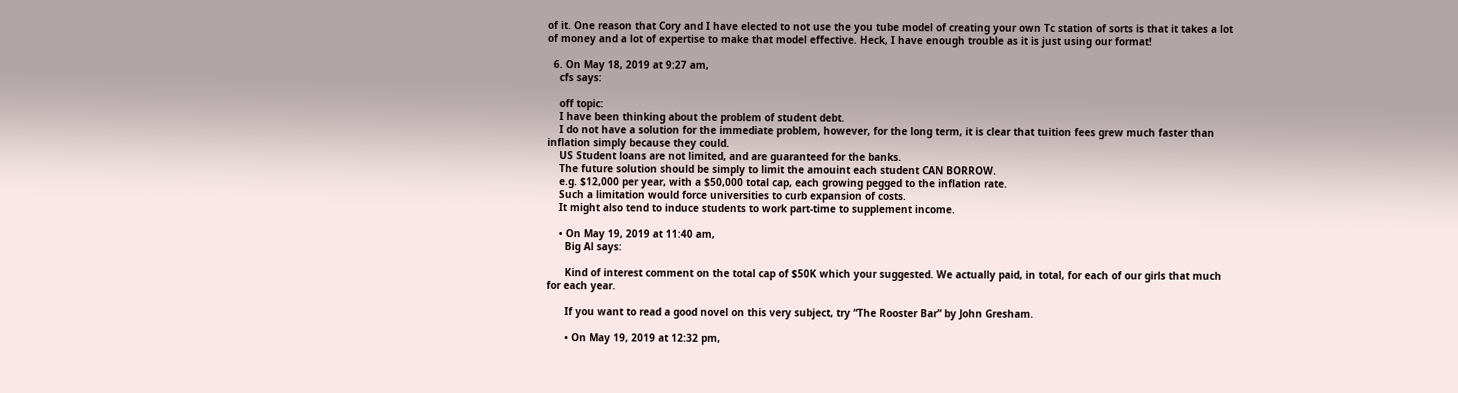of it. One reason that Cory and I have elected to not use the you tube model of creating your own Tc station of sorts is that it takes a lot of money and a lot of expertise to make that model effective. Heck, I have enough trouble as it is just using our format!

  6. On May 18, 2019 at 9:27 am,
    cfs says:

    off topic:
    I have been thinking about the problem of student debt.
    I do not have a solution for the immediate problem, however, for the long term, it is clear that tuition fees grew much faster than inflation simply because they could.
    US Student loans are not limited, and are guaranteed for the banks.
    The future solution should be simply to limit the amouint each student CAN BORROW.
    e.g. $12,000 per year, with a $50,000 total cap, each growing pegged to the inflation rate.
    Such a limitation would force universities to curb expansion of costs.
    It might also tend to induce students to work part-time to supplement income.

    • On May 19, 2019 at 11:40 am,
      Big Al says:

      Kind of interest comment on the total cap of $50K which your suggested. We actually paid, in total, for each of our girls that much for each year.

      If you want to read a good novel on this very subject, try “The Rooster Bar” by John Gresham.

      • On May 19, 2019 at 12:32 pm,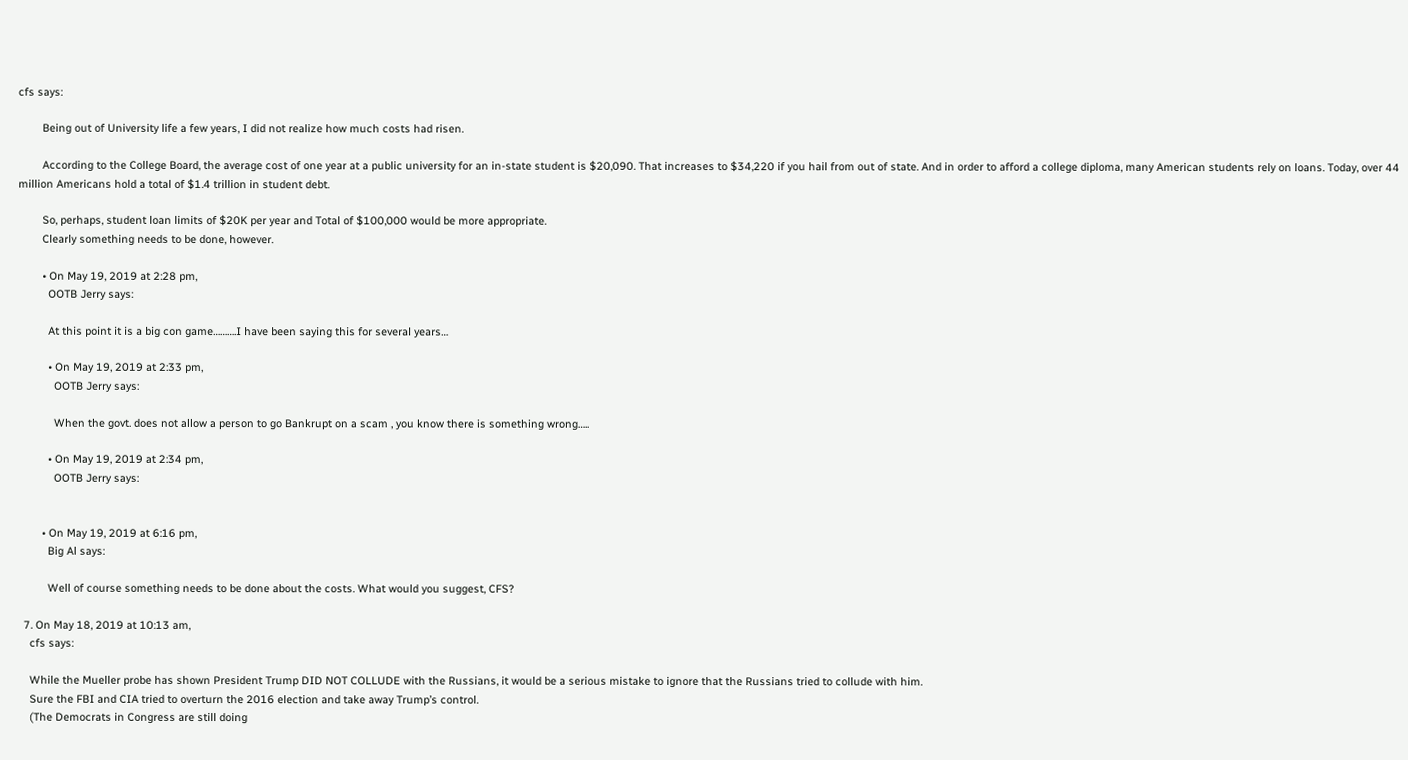cfs says:

        Being out of University life a few years, I did not realize how much costs had risen.

        According to the College Board, the average cost of one year at a public university for an in-state student is $20,090. That increases to $34,220 if you hail from out of state. And in order to afford a college diploma, many American students rely on loans. Today, over 44 million Americans hold a total of $1.4 trillion in student debt.

        So, perhaps, student loan limits of $20K per year and Total of $100,000 would be more appropriate.
        Clearly something needs to be done, however.

        • On May 19, 2019 at 2:28 pm,
          OOTB Jerry says:

          At this point it is a big con game……….I have been saying this for several years…

          • On May 19, 2019 at 2:33 pm,
            OOTB Jerry says:

            When the govt. does not allow a person to go Bankrupt on a scam , you know there is something wrong…..

          • On May 19, 2019 at 2:34 pm,
            OOTB Jerry says:


        • On May 19, 2019 at 6:16 pm,
          Big Al says:

          Well of course something needs to be done about the costs. What would you suggest, CFS?

  7. On May 18, 2019 at 10:13 am,
    cfs says:

    While the Mueller probe has shown President Trump DID NOT COLLUDE with the Russians, it would be a serious mistake to ignore that the Russians tried to collude with him.
    Sure the FBI and CIA tried to overturn the 2016 election and take away Trump’s control.
    (The Democrats in Congress are still doing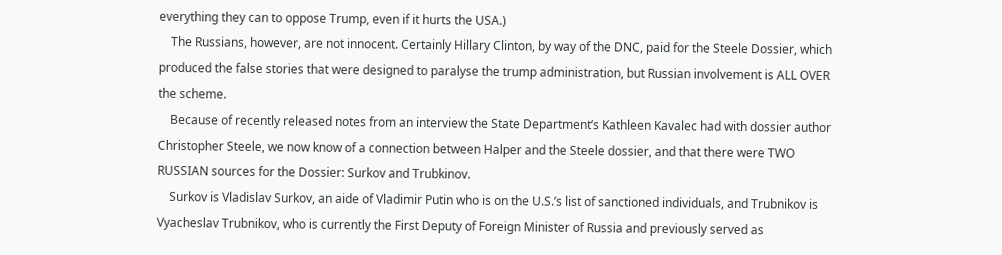everything they can to oppose Trump, even if it hurts the USA.)
    The Russians, however, are not innocent. Certainly Hillary Clinton, by way of the DNC, paid for the Steele Dossier, which produced the false stories that were designed to paralyse the trump administration, but Russian involvement is ALL OVER the scheme.
    Because of recently released notes from an interview the State Department’s Kathleen Kavalec had with dossier author Christopher Steele, we now know of a connection between Halper and the Steele dossier, and that there were TWO RUSSIAN sources for the Dossier: Surkov and Trubkinov.
    Surkov is Vladislav Surkov, an aide of Vladimir Putin who is on the U.S.’s list of sanctioned individuals, and Trubnikov is Vyacheslav Trubnikov, who is currently the First Deputy of Foreign Minister of Russia and previously served as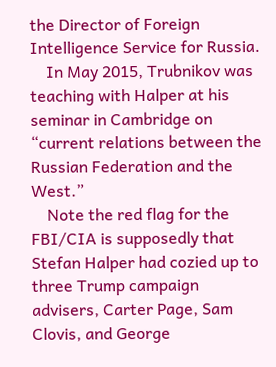the Director of Foreign Intelligence Service for Russia.
    In May 2015, Trubnikov was teaching with Halper at his seminar in Cambridge on “current relations between the Russian Federation and the West.”
    Note the red flag for the FBI/CIA is supposedly that Stefan Halper had cozied up to three Trump campaign advisers, Carter Page, Sam Clovis, and George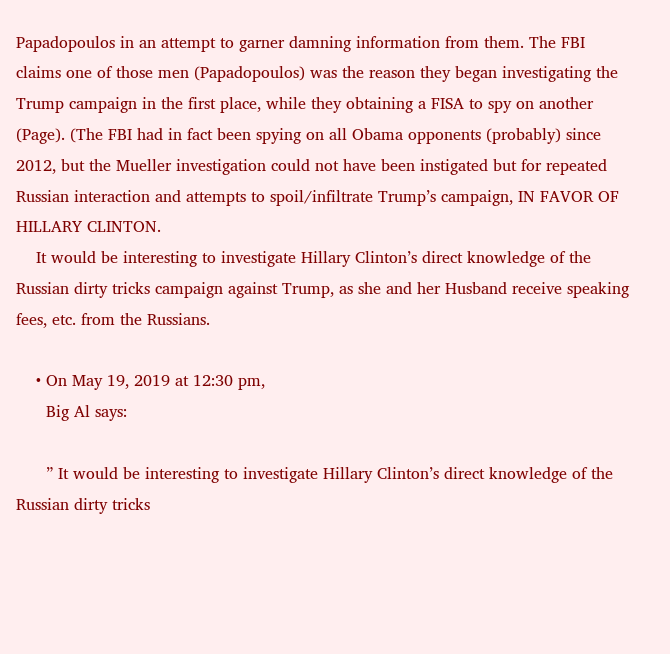Papadopoulos in an attempt to garner damning information from them. The FBI claims one of those men (Papadopoulos) was the reason they began investigating the Trump campaign in the first place, while they obtaining a FISA to spy on another (Page). (The FBI had in fact been spying on all Obama opponents (probably) since 2012, but the Mueller investigation could not have been instigated but for repeated Russian interaction and attempts to spoil/infiltrate Trump’s campaign, IN FAVOR OF HILLARY CLINTON.
    It would be interesting to investigate Hillary Clinton’s direct knowledge of the Russian dirty tricks campaign against Trump, as she and her Husband receive speaking fees, etc. from the Russians.

    • On May 19, 2019 at 12:30 pm,
      Big Al says:

      ” It would be interesting to investigate Hillary Clinton’s direct knowledge of the Russian dirty tricks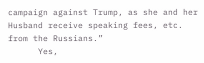campaign against Trump, as she and her Husband receive speaking fees, etc. from the Russians.”
      Yes,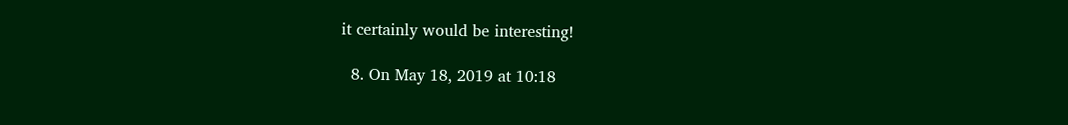it certainly would be interesting!

  8. On May 18, 2019 at 10:18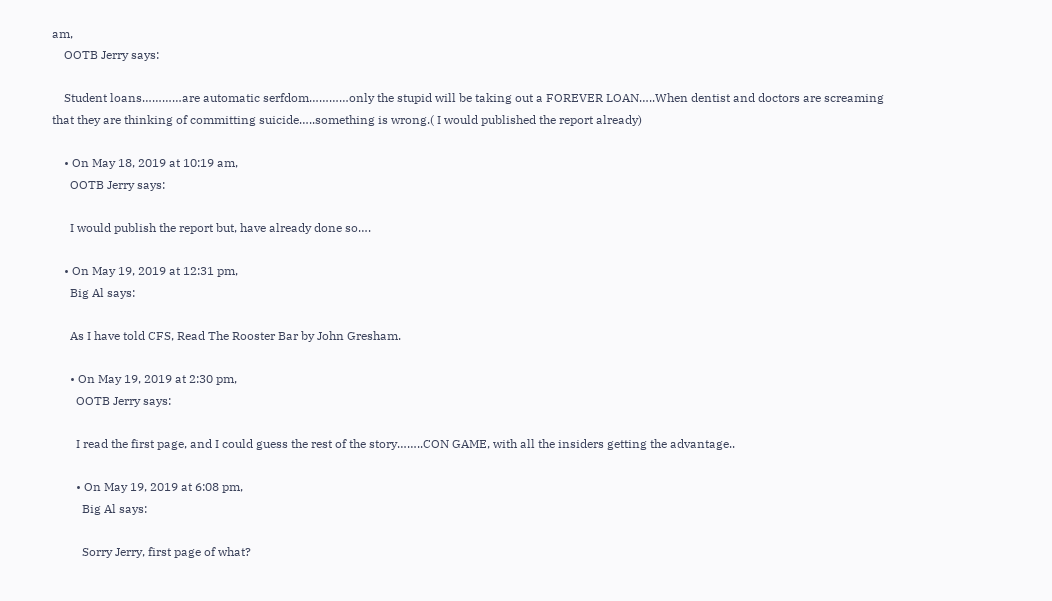am,
    OOTB Jerry says:

    Student loans…………are automatic serfdom…………only the stupid will be taking out a FOREVER LOAN…..When dentist and doctors are screaming that they are thinking of committing suicide…..something is wrong.( I would published the report already)

    • On May 18, 2019 at 10:19 am,
      OOTB Jerry says:

      I would publish the report but, have already done so….

    • On May 19, 2019 at 12:31 pm,
      Big Al says:

      As I have told CFS, Read The Rooster Bar by John Gresham.

      • On May 19, 2019 at 2:30 pm,
        OOTB Jerry says:

        I read the first page, and I could guess the rest of the story……..CON GAME, with all the insiders getting the advantage..

        • On May 19, 2019 at 6:08 pm,
          Big Al says:

          Sorry Jerry, first page of what?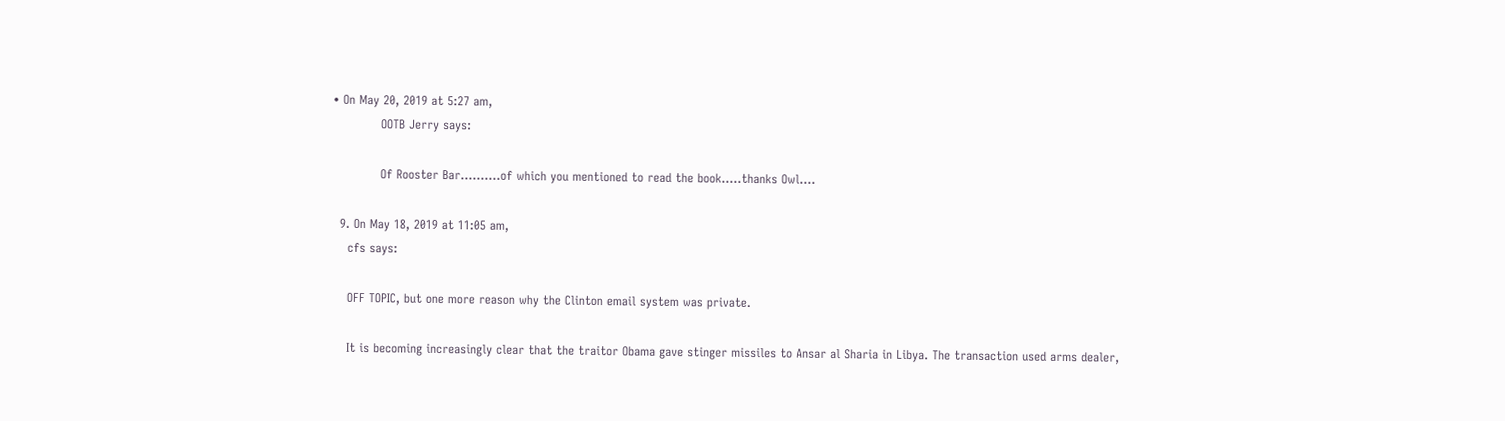• On May 20, 2019 at 5:27 am,
            OOTB Jerry says:

            Of Rooster Bar……….of which you mentioned to read the book…..thanks Owl….

  9. On May 18, 2019 at 11:05 am,
    cfs says:

    OFF TOPIC, but one more reason why the Clinton email system was private.

    It is becoming increasingly clear that the traitor Obama gave stinger missiles to Ansar al Sharia in Libya. The transaction used arms dealer,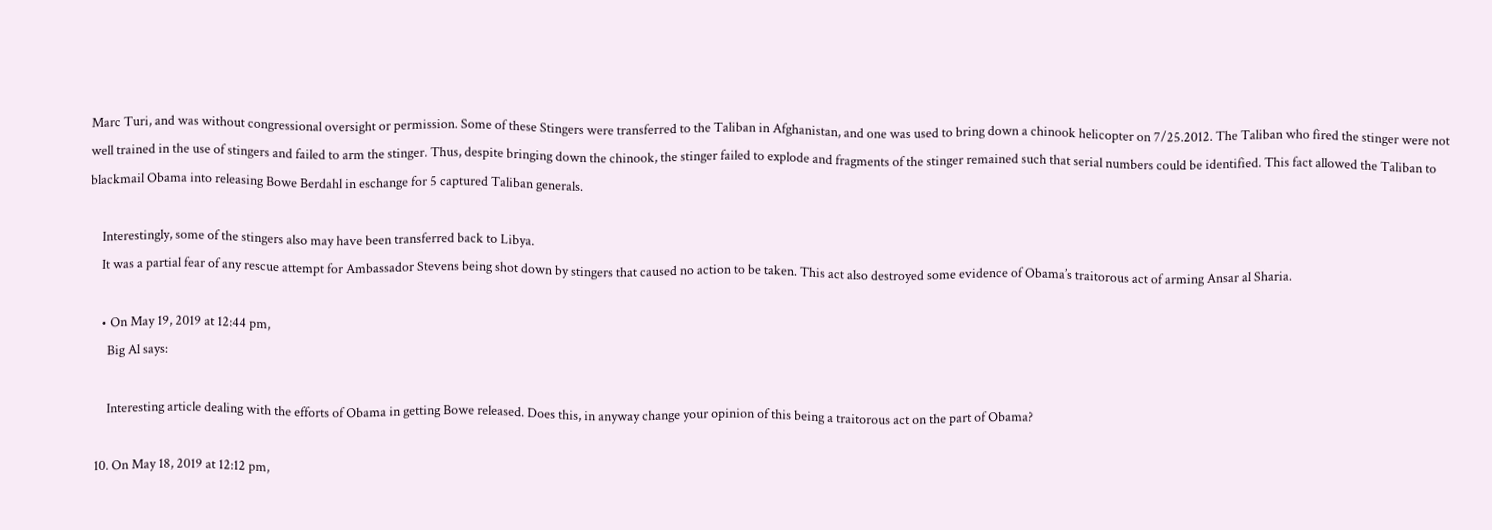Marc Turi, and was without congressional oversight or permission. Some of these Stingers were transferred to the Taliban in Afghanistan, and one was used to bring down a chinook helicopter on 7/25.2012. The Taliban who fired the stinger were not well trained in the use of stingers and failed to arm the stinger. Thus, despite bringing down the chinook, the stinger failed to explode and fragments of the stinger remained such that serial numbers could be identified. This fact allowed the Taliban to blackmail Obama into releasing Bowe Berdahl in eschange for 5 captured Taliban generals.

    Interestingly, some of the stingers also may have been transferred back to Libya.
    It was a partial fear of any rescue attempt for Ambassador Stevens being shot down by stingers that caused no action to be taken. This act also destroyed some evidence of Obama’s traitorous act of arming Ansar al Sharia.

    • On May 19, 2019 at 12:44 pm,
      Big Al says:

      Interesting article dealing with the efforts of Obama in getting Bowe released. Does this, in anyway change your opinion of this being a traitorous act on the part of Obama?

  10. On May 18, 2019 at 12:12 pm,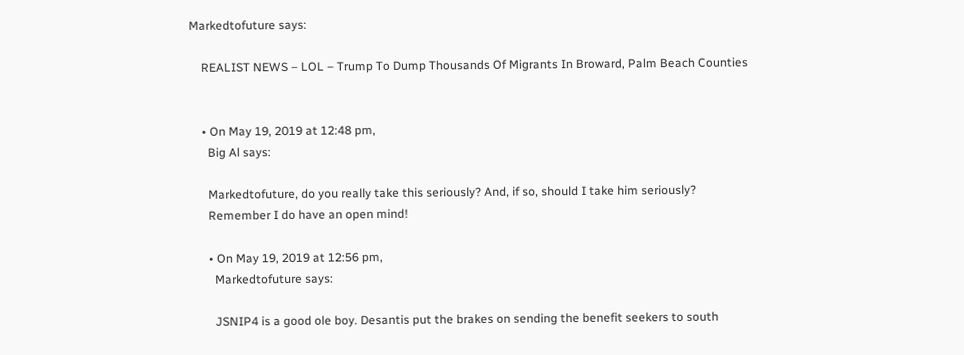Markedtofuture says:

    REALIST NEWS – LOL – Trump To Dump Thousands Of Migrants In Broward, Palm Beach Counties


    • On May 19, 2019 at 12:48 pm,
      Big Al says:

      Markedtofuture, do you really take this seriously? And, if so, should I take him seriously?
      Remember I do have an open mind!

      • On May 19, 2019 at 12:56 pm,
        Markedtofuture says:

        JSNIP4 is a good ole boy. Desantis put the brakes on sending the benefit seekers to south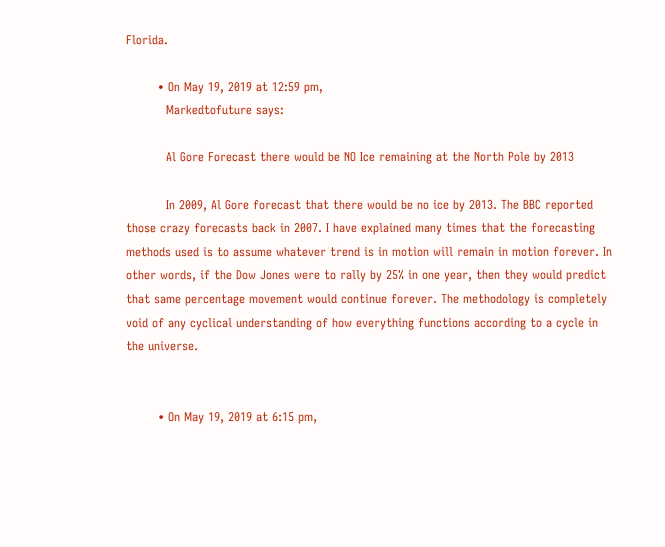Florida.

        • On May 19, 2019 at 12:59 pm,
          Markedtofuture says:

          Al Gore Forecast there would be NO Ice remaining at the North Pole by 2013

          In 2009, Al Gore forecast that there would be no ice by 2013. The BBC reported those crazy forecasts back in 2007. I have explained many times that the forecasting methods used is to assume whatever trend is in motion will remain in motion forever. In other words, if the Dow Jones were to rally by 25% in one year, then they would predict that same percentage movement would continue forever. The methodology is completely void of any cyclical understanding of how everything functions according to a cycle in the universe.


        • On May 19, 2019 at 6:15 pm,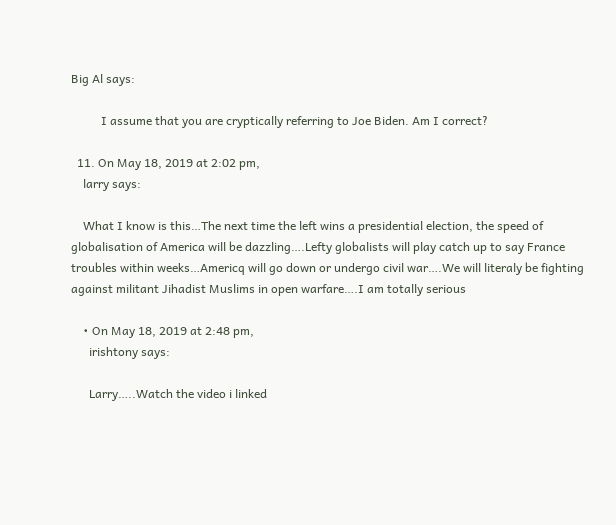Big Al says:

          I assume that you are cryptically referring to Joe Biden. Am I correct?

  11. On May 18, 2019 at 2:02 pm,
    larry says:

    What I know is this…The next time the left wins a presidential election, the speed of globalisation of America will be dazzling….Lefty globalists will play catch up to say France troubles within weeks…Americq will go down or undergo civil war….We will literaly be fighting against militant Jihadist Muslims in open warfare….I am totally serious

    • On May 18, 2019 at 2:48 pm,
      irishtony says:

      Larry…..Watch the video i linked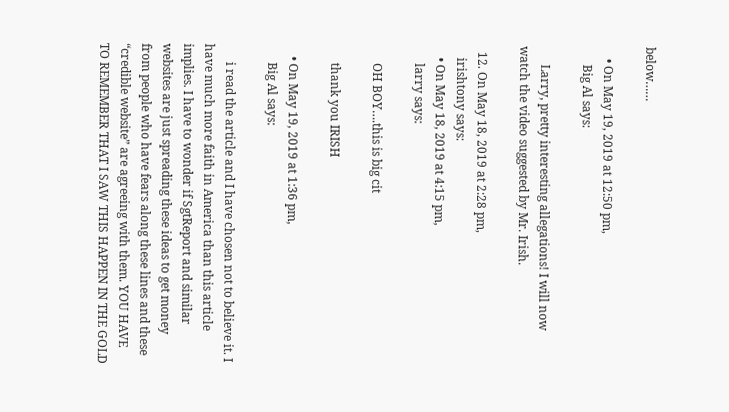below……

    • On May 19, 2019 at 12:50 pm,
      Big Al says:

      Larry, pretty interesting allegations! I will now watch the video suggested by Mr. Irish.

  12. On May 18, 2019 at 2:28 pm,
    irishtony says:
    • On May 18, 2019 at 4:15 pm,
      larry says:

      OH BOY….this is big cit

      thank you IRISH

    • On May 19, 2019 at 1:36 pm,
      Big Al says:

      i read the article and I have chosen not to believe it. I have much more faith in America than this article implies. I have to wonder if SgtReport and similar websites are just spreading these ideas to get money from people who have fears along these lines and these “credible website” are agreeing with them. YOU HAVE TO REMEMBER THAT I SAW THIS HAPPEN IN THE GOLD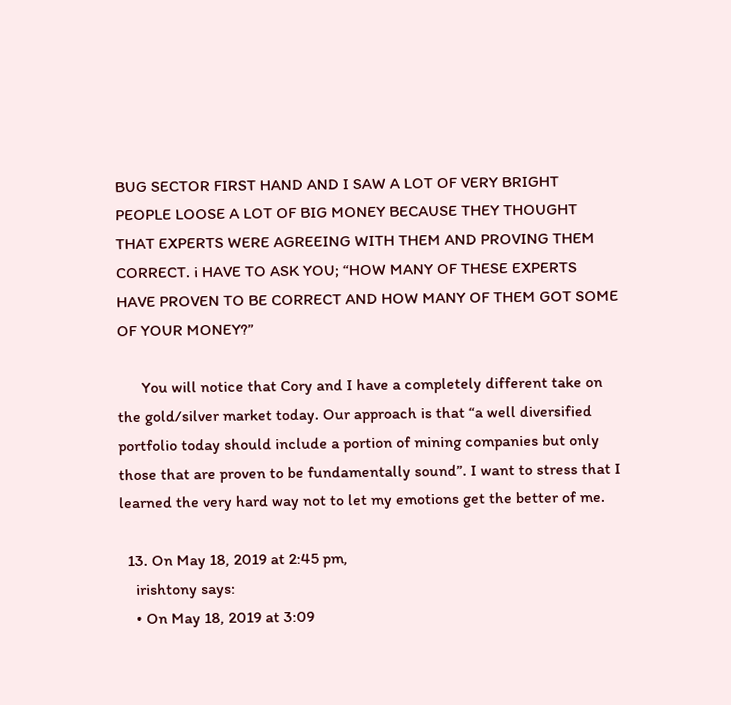BUG SECTOR FIRST HAND AND I SAW A LOT OF VERY BRIGHT PEOPLE LOOSE A LOT OF BIG MONEY BECAUSE THEY THOUGHT THAT EXPERTS WERE AGREEING WITH THEM AND PROVING THEM CORRECT. i HAVE TO ASK YOU; “HOW MANY OF THESE EXPERTS HAVE PROVEN TO BE CORRECT AND HOW MANY OF THEM GOT SOME OF YOUR MONEY?”

      You will notice that Cory and I have a completely different take on the gold/silver market today. Our approach is that “a well diversified portfolio today should include a portion of mining companies but only those that are proven to be fundamentally sound”. I want to stress that I learned the very hard way not to let my emotions get the better of me.

  13. On May 18, 2019 at 2:45 pm,
    irishtony says:
    • On May 18, 2019 at 3:09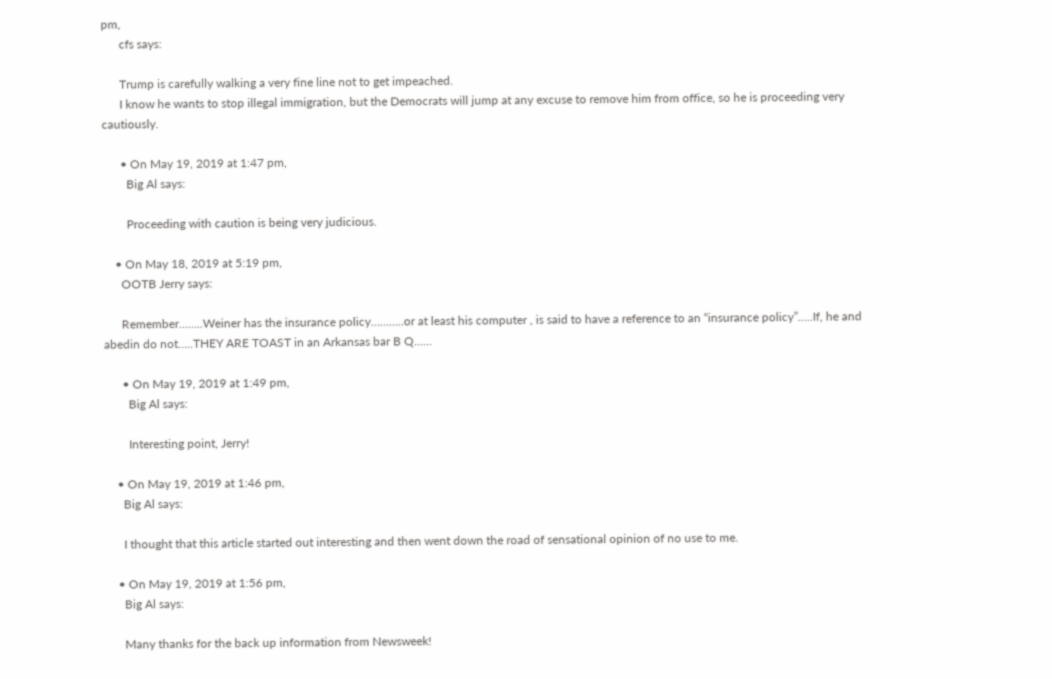pm,
      cfs says:

      Trump is carefully walking a very fine line not to get impeached.
      I know he wants to stop illegal immigration, but the Democrats will jump at any excuse to remove him from office, so he is proceeding very cautiously.

      • On May 19, 2019 at 1:47 pm,
        Big Al says:

        Proceeding with caution is being very judicious.

    • On May 18, 2019 at 5:19 pm,
      OOTB Jerry says:

      Remember……..Weiner has the insurance policy………..or at least his computer , is said to have a reference to an “insurance policy”…..If, he and abedin do not…..THEY ARE TOAST in an Arkansas bar B Q……

      • On May 19, 2019 at 1:49 pm,
        Big Al says:

        Interesting point, Jerry!

    • On May 19, 2019 at 1:46 pm,
      Big Al says:

      I thought that this article started out interesting and then went down the road of sensational opinion of no use to me.

    • On May 19, 2019 at 1:56 pm,
      Big Al says:

      Many thanks for the back up information from Newsweek!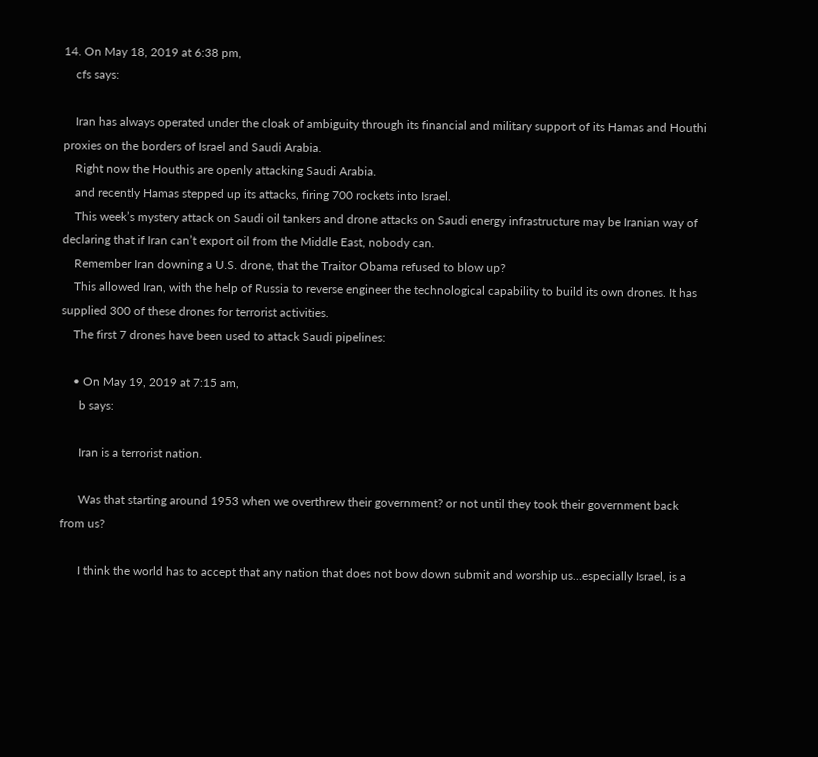14. On May 18, 2019 at 6:38 pm,
    cfs says:

    Iran has always operated under the cloak of ambiguity through its financial and military support of its Hamas and Houthi proxies on the borders of Israel and Saudi Arabia.
    Right now the Houthis are openly attacking Saudi Arabia.
    and recently Hamas stepped up its attacks, firing 700 rockets into Israel.
    This week’s mystery attack on Saudi oil tankers and drone attacks on Saudi energy infrastructure may be Iranian way of declaring that if Iran can’t export oil from the Middle East, nobody can.
    Remember Iran downing a U.S. drone, that the Traitor Obama refused to blow up?
    This allowed Iran, with the help of Russia to reverse engineer the technological capability to build its own drones. It has supplied 300 of these drones for terrorist activities.
    The first 7 drones have been used to attack Saudi pipelines:

    • On May 19, 2019 at 7:15 am,
      b says:

      Iran is a terrorist nation.

      Was that starting around 1953 when we overthrew their government? or not until they took their government back from us?

      I think the world has to accept that any nation that does not bow down submit and worship us…especially Israel, is a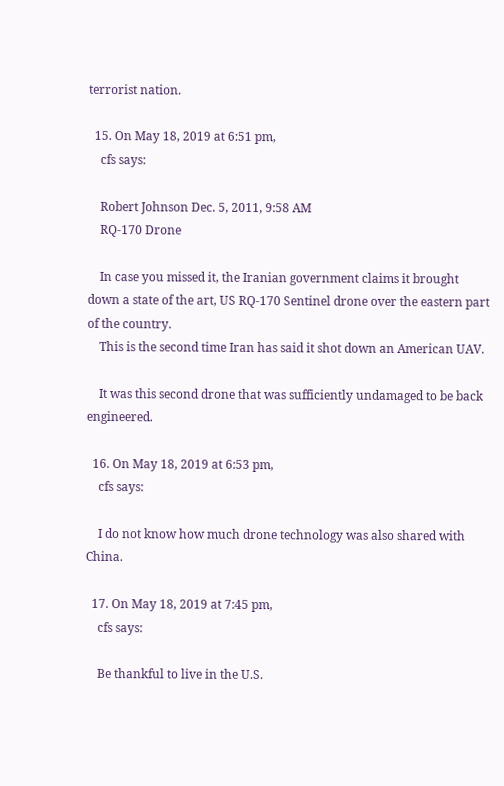terrorist nation.

  15. On May 18, 2019 at 6:51 pm,
    cfs says:

    Robert Johnson Dec. 5, 2011, 9:58 AM
    RQ-170 Drone

    In case you missed it, the Iranian government claims it brought down a state of the art, US RQ-170 Sentinel drone over the eastern part of the country.
    This is the second time Iran has said it shot down an American UAV.

    It was this second drone that was sufficiently undamaged to be back engineered.

  16. On May 18, 2019 at 6:53 pm,
    cfs says:

    I do not know how much drone technology was also shared with China.

  17. On May 18, 2019 at 7:45 pm,
    cfs says:

    Be thankful to live in the U.S.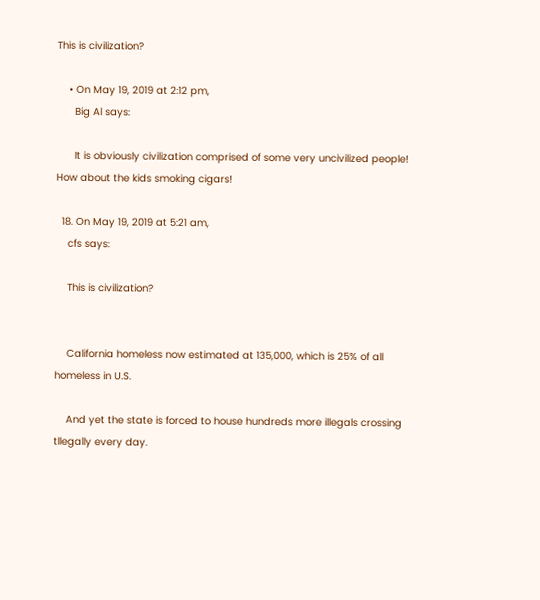This is civilization?

    • On May 19, 2019 at 2:12 pm,
      Big Al says:

      It is obviously civilization comprised of some very uncivilized people! How about the kids smoking cigars!

  18. On May 19, 2019 at 5:21 am,
    cfs says:

    This is civilization?


    California homeless now estimated at 135,000, which is 25% of all homeless in U.S.

    And yet the state is forced to house hundreds more illegals crossing tllegally every day.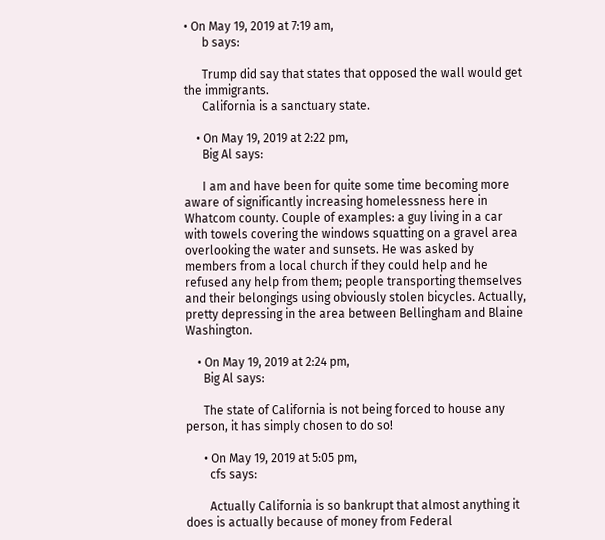• On May 19, 2019 at 7:19 am,
      b says:

      Trump did say that states that opposed the wall would get the immigrants.
      California is a sanctuary state.

    • On May 19, 2019 at 2:22 pm,
      Big Al says:

      I am and have been for quite some time becoming more aware of significantly increasing homelessness here in Whatcom county. Couple of examples: a guy living in a car with towels covering the windows squatting on a gravel area overlooking the water and sunsets. He was asked by members from a local church if they could help and he refused any help from them; people transporting themselves and their belongings using obviously stolen bicycles. Actually, pretty depressing in the area between Bellingham and Blaine Washington.

    • On May 19, 2019 at 2:24 pm,
      Big Al says:

      The state of California is not being forced to house any person, it has simply chosen to do so!

      • On May 19, 2019 at 5:05 pm,
        cfs says:

        Actually California is so bankrupt that almost anything it does is actually because of money from Federal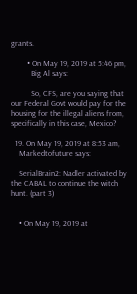grants.

        • On May 19, 2019 at 5:46 pm,
          Big Al says:

          So, CFS, are you saying that our Federal Govt would pay for the housing for the illegal aliens from, specifically in this case, Mexico?

  19. On May 19, 2019 at 8:53 am,
    Markedtofuture says:

    SerialBrain2: Nadler activated by the CABAL to continue the witch hunt. (part 3)


    • On May 19, 2019 at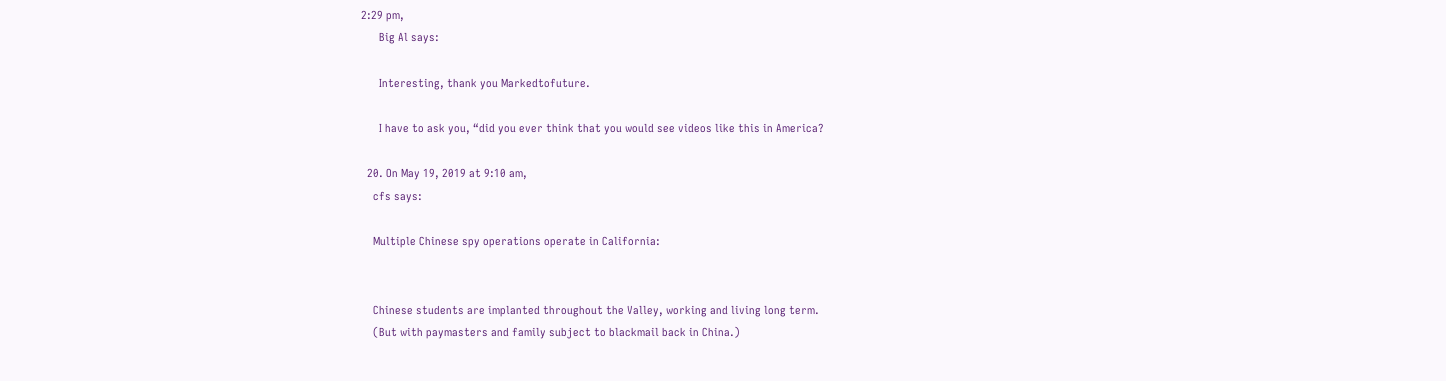2:29 pm,
      Big Al says:

      Interesting, thank you Markedtofuture.

      I have to ask you, “did you ever think that you would see videos like this in America?

  20. On May 19, 2019 at 9:10 am,
    cfs says:

    Multiple Chinese spy operations operate in California:


    Chinese students are implanted throughout the Valley, working and living long term.
    (But with paymasters and family subject to blackmail back in China.)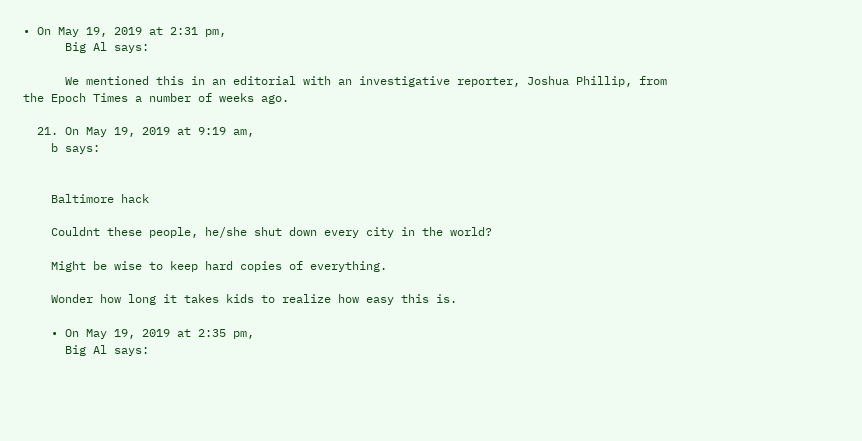• On May 19, 2019 at 2:31 pm,
      Big Al says:

      We mentioned this in an editorial with an investigative reporter, Joshua Phillip, from the Epoch Times a number of weeks ago.

  21. On May 19, 2019 at 9:19 am,
    b says:


    Baltimore hack

    Couldnt these people, he/she shut down every city in the world?

    Might be wise to keep hard copies of everything.

    Wonder how long it takes kids to realize how easy this is.

    • On May 19, 2019 at 2:35 pm,
      Big Al says: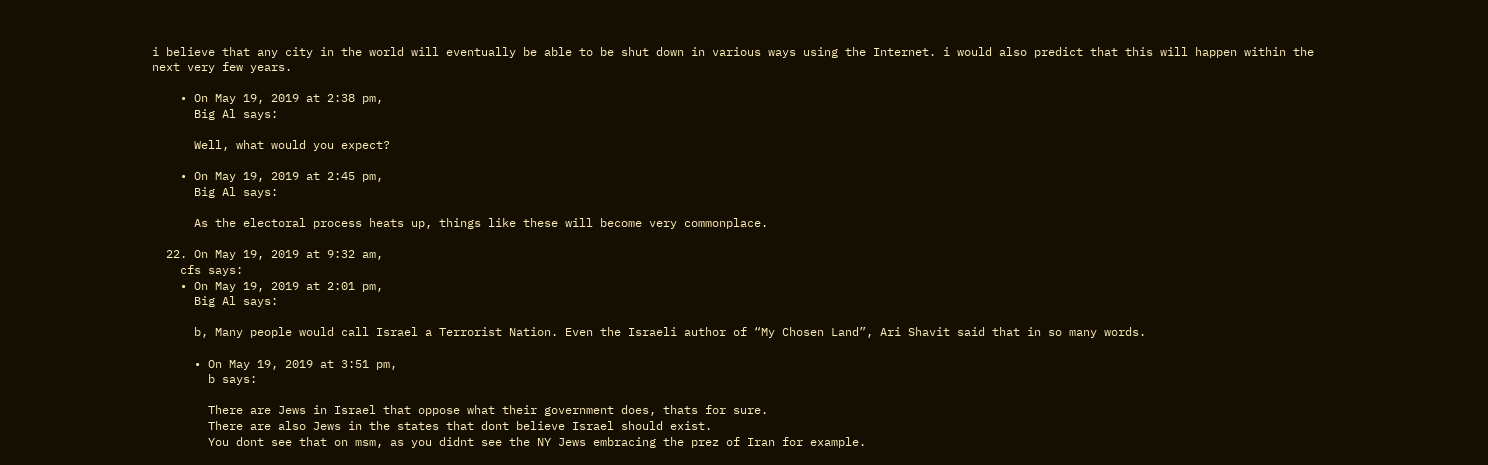i believe that any city in the world will eventually be able to be shut down in various ways using the Internet. i would also predict that this will happen within the next very few years.

    • On May 19, 2019 at 2:38 pm,
      Big Al says:

      Well, what would you expect?

    • On May 19, 2019 at 2:45 pm,
      Big Al says:

      As the electoral process heats up, things like these will become very commonplace.

  22. On May 19, 2019 at 9:32 am,
    cfs says:
    • On May 19, 2019 at 2:01 pm,
      Big Al says:

      b, Many people would call Israel a Terrorist Nation. Even the Israeli author of “My Chosen Land”, Ari Shavit said that in so many words.

      • On May 19, 2019 at 3:51 pm,
        b says:

        There are Jews in Israel that oppose what their government does, thats for sure.
        There are also Jews in the states that dont believe Israel should exist.
        You dont see that on msm, as you didnt see the NY Jews embracing the prez of Iran for example.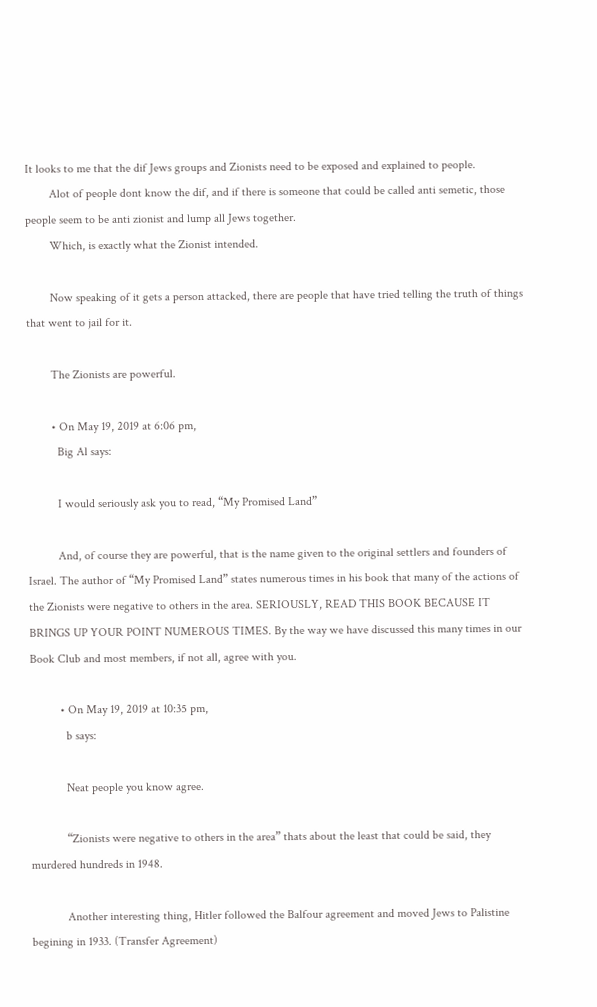It looks to me that the dif Jews groups and Zionists need to be exposed and explained to people.
        Alot of people dont know the dif, and if there is someone that could be called anti semetic, those people seem to be anti zionist and lump all Jews together.
        Which, is exactly what the Zionist intended.

        Now speaking of it gets a person attacked, there are people that have tried telling the truth of things that went to jail for it.

        The Zionists are powerful.

        • On May 19, 2019 at 6:06 pm,
          Big Al says:

          I would seriously ask you to read, “My Promised Land”

          And, of course they are powerful, that is the name given to the original settlers and founders of Israel. The author of “My Promised Land” states numerous times in his book that many of the actions of the Zionists were negative to others in the area. SERIOUSLY, READ THIS BOOK BECAUSE IT BRINGS UP YOUR POINT NUMEROUS TIMES. By the way we have discussed this many times in our Book Club and most members, if not all, agree with you.

          • On May 19, 2019 at 10:35 pm,
            b says:

            Neat people you know agree.

            “Zionists were negative to others in the area” thats about the least that could be said, they murdered hundreds in 1948.

            Another interesting thing, Hitler followed the Balfour agreement and moved Jews to Palistine begining in 1933. (Transfer Agreement)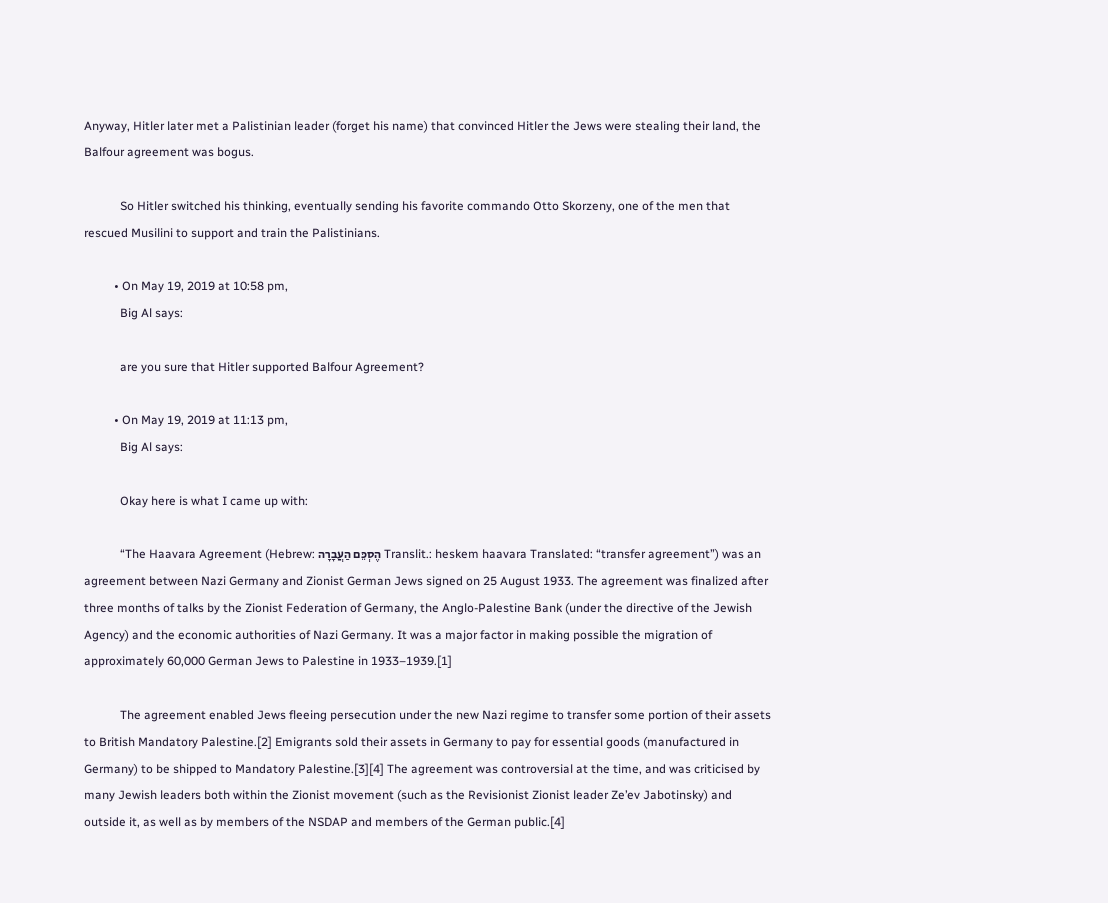Anyway, Hitler later met a Palistinian leader (forget his name) that convinced Hitler the Jews were stealing their land, the Balfour agreement was bogus.

            So Hitler switched his thinking, eventually sending his favorite commando Otto Skorzeny, one of the men that rescued Musilini to support and train the Palistinians.

          • On May 19, 2019 at 10:58 pm,
            Big Al says:

            are you sure that Hitler supported Balfour Agreement?

          • On May 19, 2019 at 11:13 pm,
            Big Al says:

            Okay here is what I came up with:

            “The Haavara Agreement (Hebrew: הֶסְכֵּם הַעֲבָרָה Translit.: heskem haavara Translated: “transfer agreement”) was an agreement between Nazi Germany and Zionist German Jews signed on 25 August 1933. The agreement was finalized after three months of talks by the Zionist Federation of Germany, the Anglo-Palestine Bank (under the directive of the Jewish Agency) and the economic authorities of Nazi Germany. It was a major factor in making possible the migration of approximately 60,000 German Jews to Palestine in 1933–1939.[1]

            The agreement enabled Jews fleeing persecution under the new Nazi regime to transfer some portion of their assets to British Mandatory Palestine.[2] Emigrants sold their assets in Germany to pay for essential goods (manufactured in Germany) to be shipped to Mandatory Palestine.[3][4] The agreement was controversial at the time, and was criticised by many Jewish leaders both within the Zionist movement (such as the Revisionist Zionist leader Ze’ev Jabotinsky) and outside it, as well as by members of the NSDAP and members of the German public.[4]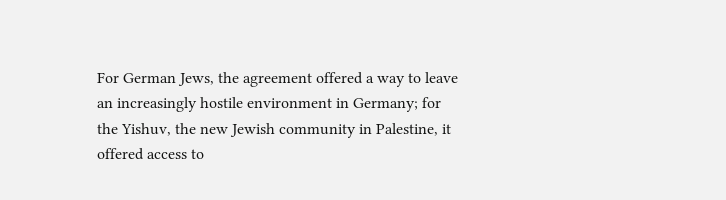For German Jews, the agreement offered a way to leave an increasingly hostile environment in Germany; for the Yishuv, the new Jewish community in Palestine, it offered access to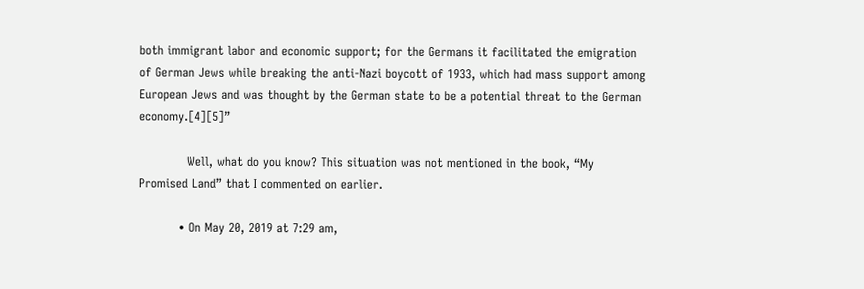both immigrant labor and economic support; for the Germans it facilitated the emigration of German Jews while breaking the anti-Nazi boycott of 1933, which had mass support among European Jews and was thought by the German state to be a potential threat to the German economy.[4][5]”

            Well, what do you know? This situation was not mentioned in the book, “My Promised Land” that I commented on earlier.

          • On May 20, 2019 at 7:29 am,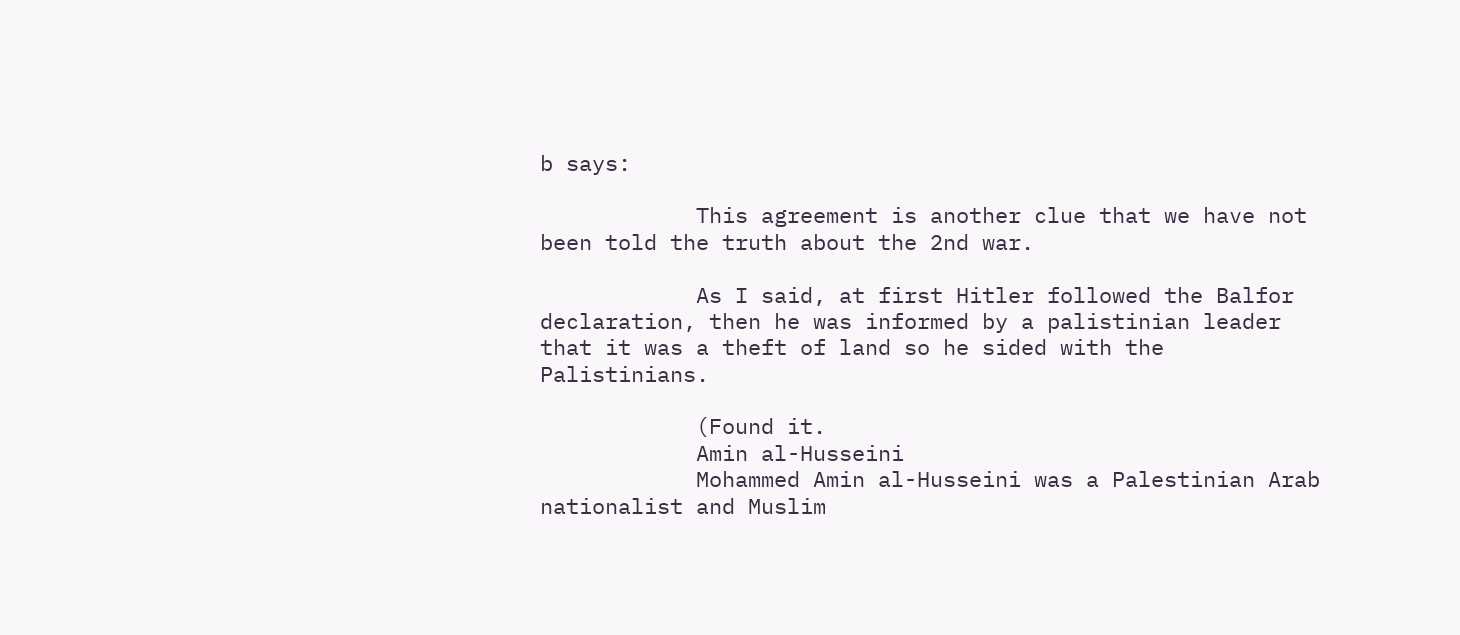b says:

            This agreement is another clue that we have not been told the truth about the 2nd war.

            As I said, at first Hitler followed the Balfor declaration, then he was informed by a palistinian leader that it was a theft of land so he sided with the Palistinians.

            (Found it.
            Amin al-Husseini
            Mohammed Amin al-Husseini was a Palestinian Arab nationalist and Muslim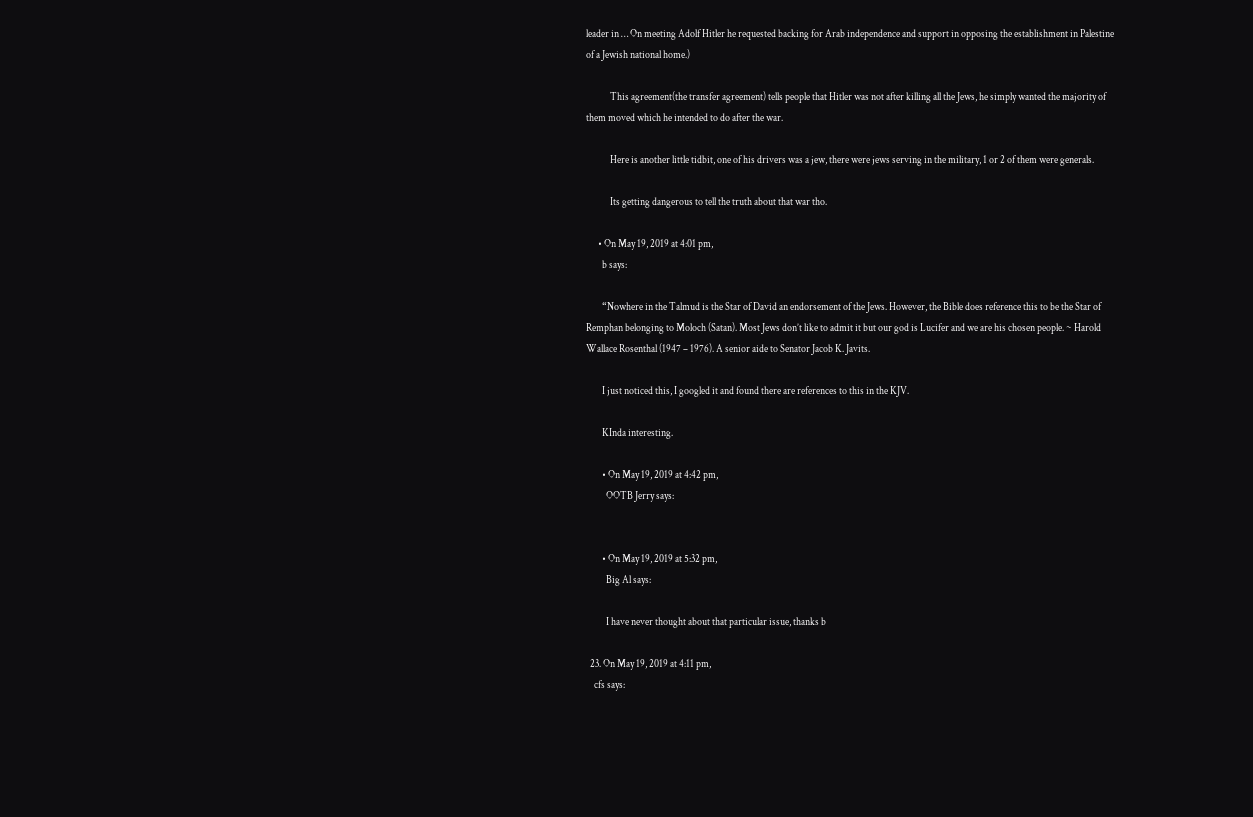leader in … On meeting Adolf Hitler he requested backing for Arab independence and support in opposing the establishment in Palestine of a Jewish national home.)

            This agreement(the transfer agreement) tells people that Hitler was not after killing all the Jews, he simply wanted the majority of them moved which he intended to do after the war.

            Here is another little tidbit, one of his drivers was a jew, there were jews serving in the military, 1 or 2 of them were generals.

            Its getting dangerous to tell the truth about that war tho.

      • On May 19, 2019 at 4:01 pm,
        b says:

        “Nowhere in the Talmud is the Star of David an endorsement of the Jews. However, the Bible does reference this to be the Star of Remphan belonging to Moloch (Satan). Most Jews don’t like to admit it but our god is Lucifer and we are his chosen people. ~ Harold Wallace Rosenthal (1947 – 1976). A senior aide to Senator Jacob K. Javits.

        I just noticed this, I googled it and found there are references to this in the KJV.

        KInda interesting.

        • On May 19, 2019 at 4:42 pm,
          OOTB Jerry says:


        • On May 19, 2019 at 5:32 pm,
          Big Al says:

          I have never thought about that particular issue, thanks b

  23. On May 19, 2019 at 4:11 pm,
    cfs says: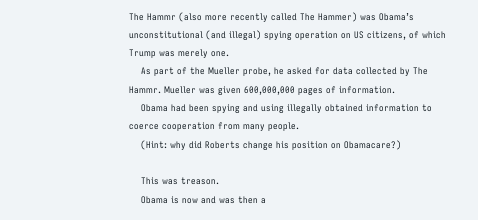The Hammr (also more recently called The Hammer) was Obama’s unconstitutional (and illegal) spying operation on US citizens, of which Trump was merely one.
    As part of the Mueller probe, he asked for data collected by The Hammr. Mueller was given 600,000,000 pages of information.
    Obama had been spying and using illegally obtained information to coerce cooperation from many people.
    (Hint: why did Roberts change his position on Obamacare?)

    This was treason.
    Obama is now and was then a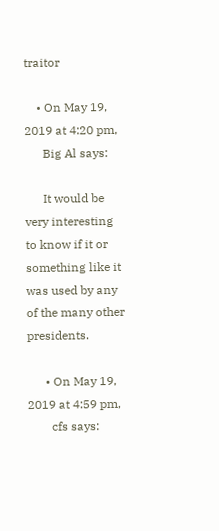traitor

    • On May 19, 2019 at 4:20 pm,
      Big Al says:

      It would be very interesting to know if it or something like it was used by any of the many other presidents.

      • On May 19, 2019 at 4:59 pm,
        cfs says: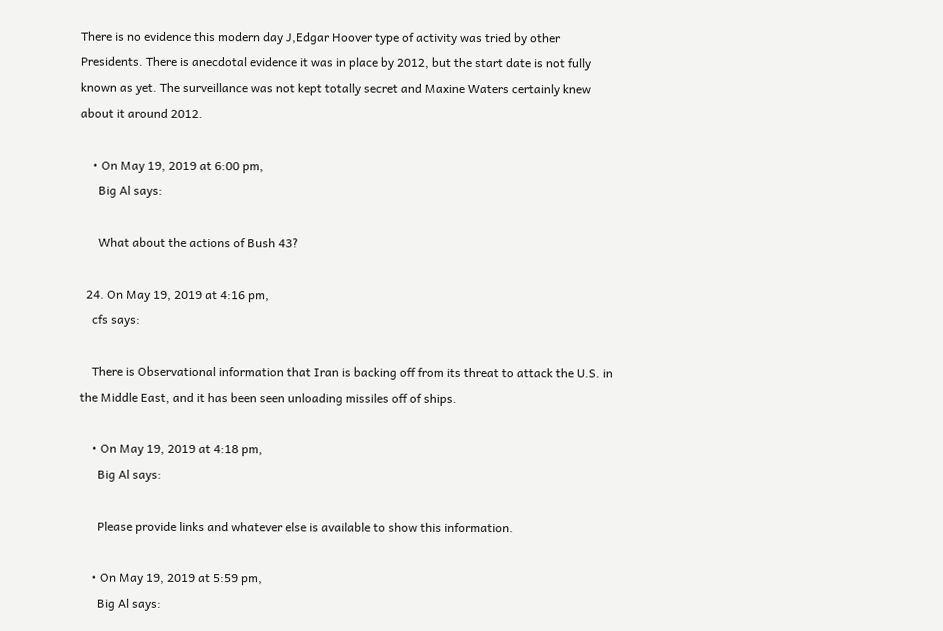There is no evidence this modern day J,Edgar Hoover type of activity was tried by other Presidents. There is anecdotal evidence it was in place by 2012, but the start date is not fully known as yet. The surveillance was not kept totally secret and Maxine Waters certainly knew about it around 2012.

    • On May 19, 2019 at 6:00 pm,
      Big Al says:

      What about the actions of Bush 43?

  24. On May 19, 2019 at 4:16 pm,
    cfs says:

    There is Observational information that Iran is backing off from its threat to attack the U.S. in the Middle East, and it has been seen unloading missiles off of ships.

    • On May 19, 2019 at 4:18 pm,
      Big Al says:

      Please provide links and whatever else is available to show this information.

    • On May 19, 2019 at 5:59 pm,
      Big Al says: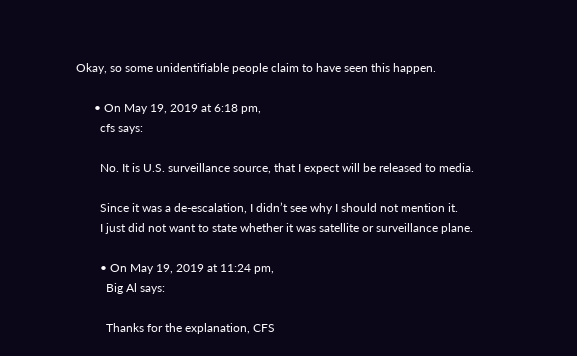Okay, so some unidentifiable people claim to have seen this happen.

      • On May 19, 2019 at 6:18 pm,
        cfs says:

        No. It is U.S. surveillance source, that I expect will be released to media.

        Since it was a de-escalation, I didn’t see why I should not mention it.
        I just did not want to state whether it was satellite or surveillance plane.

        • On May 19, 2019 at 11:24 pm,
          Big Al says:

          Thanks for the explanation, CFS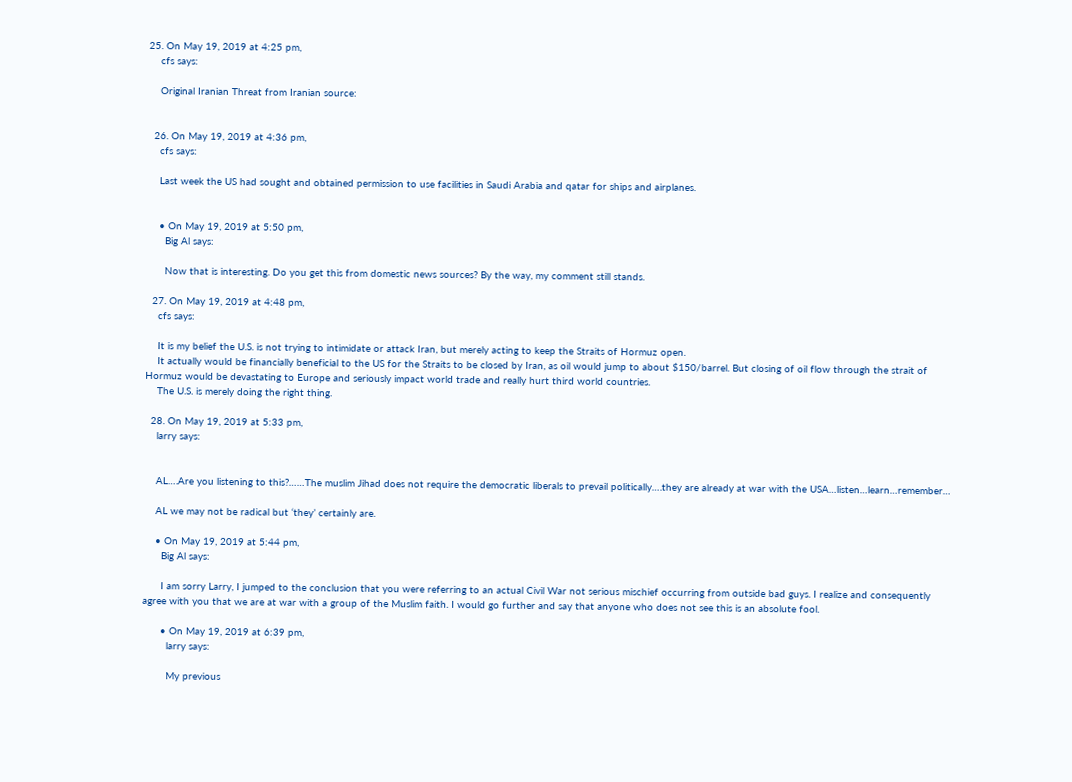25. On May 19, 2019 at 4:25 pm,
    cfs says:

    Original Iranian Threat from Iranian source:


  26. On May 19, 2019 at 4:36 pm,
    cfs says:

    Last week the US had sought and obtained permission to use facilities in Saudi Arabia and qatar for ships and airplanes.


    • On May 19, 2019 at 5:50 pm,
      Big Al says:

      Now that is interesting. Do you get this from domestic news sources? By the way, my comment still stands.

  27. On May 19, 2019 at 4:48 pm,
    cfs says:

    It is my belief the U.S. is not trying to intimidate or attack Iran, but merely acting to keep the Straits of Hormuz open.
    It actually would be financially beneficial to the US for the Straits to be closed by Iran, as oil would jump to about $150/barrel. But closing of oil flow through the strait of Hormuz would be devastating to Europe and seriously impact world trade and really hurt third world countries.
    The U.S. is merely doing the right thing.

  28. On May 19, 2019 at 5:33 pm,
    larry says:


    AL….Are you listening to this?……The muslim Jihad does not require the democratic liberals to prevail politically….they are already at war with the USA…listen…learn…remember…

    AL we may not be radical but ‘they’ certainly are.

    • On May 19, 2019 at 5:44 pm,
      Big Al says:

      I am sorry Larry, I jumped to the conclusion that you were referring to an actual Civil War not serious mischief occurring from outside bad guys. I realize and consequently agree with you that we are at war with a group of the Muslim faith. I would go further and say that anyone who does not see this is an absolute fool.

      • On May 19, 2019 at 6:39 pm,
        larry says:

        My previous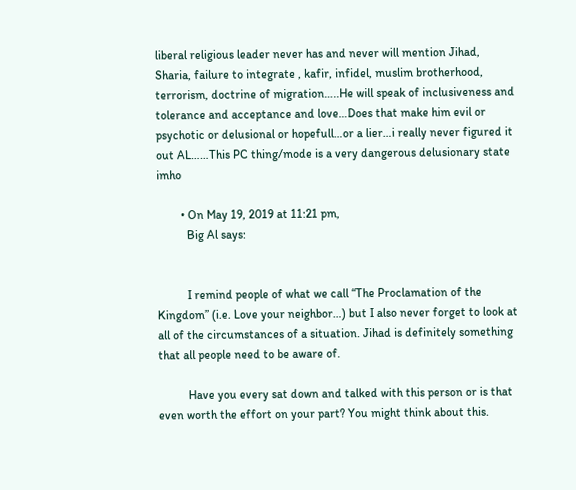liberal religious leader never has and never will mention Jihad, Sharia, failure to integrate , kafir, infidel, muslim brotherhood, terrorism, doctrine of migration…..He will speak of inclusiveness and tolerance and acceptance and love…Does that make him evil or psychotic or delusional or hopefull…or a lier…i really never figured it out AL……This PC thing/mode is a very dangerous delusionary state imho

        • On May 19, 2019 at 11:21 pm,
          Big Al says:


          I remind people of what we call “The Proclamation of the Kingdom” (i.e. Love your neighbor…) but I also never forget to look at all of the circumstances of a situation. Jihad is definitely something that all people need to be aware of.

          Have you every sat down and talked with this person or is that even worth the effort on your part? You might think about this.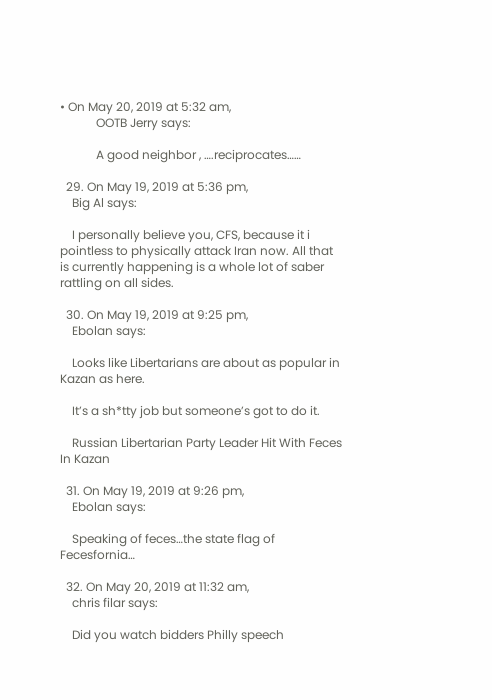• On May 20, 2019 at 5:32 am,
            OOTB Jerry says:

            A good neighbor , ….reciprocates……

  29. On May 19, 2019 at 5:36 pm,
    Big Al says:

    I personally believe you, CFS, because it i pointless to physically attack Iran now. All that is currently happening is a whole lot of saber rattling on all sides.

  30. On May 19, 2019 at 9:25 pm,
    Ebolan says:

    Looks like Libertarians are about as popular in Kazan as here.

    It’s a sh*tty job but someone’s got to do it.

    Russian Libertarian Party Leader Hit With Feces In Kazan

  31. On May 19, 2019 at 9:26 pm,
    Ebolan says:

    Speaking of feces…the state flag of Fecesfornia…

  32. On May 20, 2019 at 11:32 am,
    chris filar says:

    Did you watch bidders Philly speech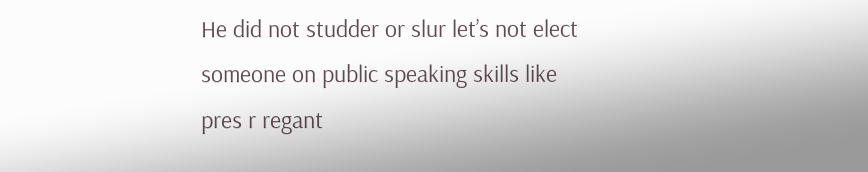He did not studder or slur let’s not elect someone on public speaking skills like pres r regant